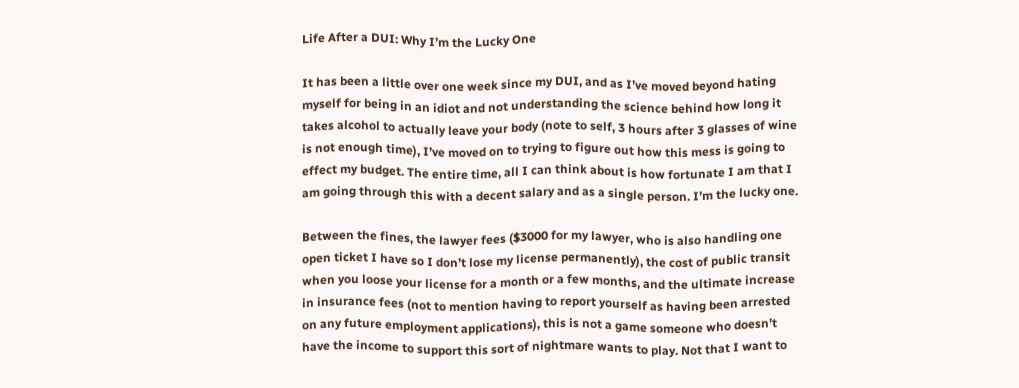Life After a DUI: Why I’m the Lucky One

It has been a little over one week since my DUI, and as I’ve moved beyond hating myself for being in an idiot and not understanding the science behind how long it takes alcohol to actually leave your body (note to self, 3 hours after 3 glasses of wine is not enough time), I’ve moved on to trying to figure out how this mess is going to effect my budget. The entire time, all I can think about is how fortunate I am that I am going through this with a decent salary and as a single person. I’m the lucky one.

Between the fines, the lawyer fees ($3000 for my lawyer, who is also handling one open ticket I have so I don’t lose my license permanently), the cost of public transit when you loose your license for a month or a few months, and the ultimate increase in insurance fees (not to mention having to report yourself as having been arrested on any future employment applications), this is not a game someone who doesn’t have the income to support this sort of nightmare wants to play. Not that I want to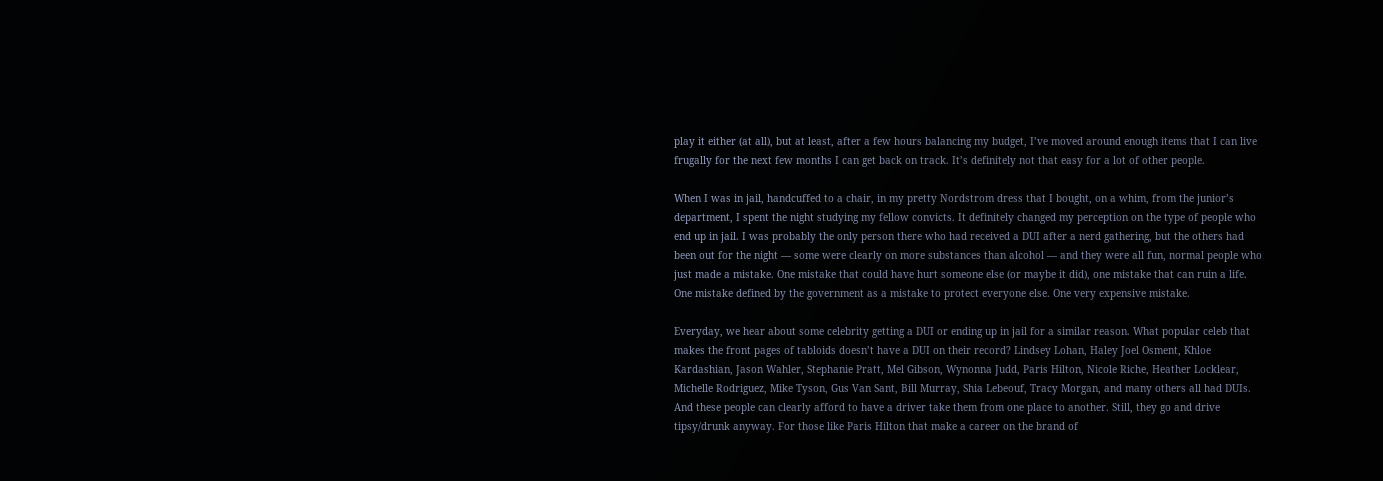play it either (at all), but at least, after a few hours balancing my budget, I’ve moved around enough items that I can live frugally for the next few months I can get back on track. It’s definitely not that easy for a lot of other people.

When I was in jail, handcuffed to a chair, in my pretty Nordstrom dress that I bought, on a whim, from the junior’s department, I spent the night studying my fellow convicts. It definitely changed my perception on the type of people who end up in jail. I was probably the only person there who had received a DUI after a nerd gathering, but the others had been out for the night — some were clearly on more substances than alcohol — and they were all fun, normal people who just made a mistake. One mistake that could have hurt someone else (or maybe it did), one mistake that can ruin a life. One mistake defined by the government as a mistake to protect everyone else. One very expensive mistake.

Everyday, we hear about some celebrity getting a DUI or ending up in jail for a similar reason. What popular celeb that makes the front pages of tabloids doesn’t have a DUI on their record? Lindsey Lohan, Haley Joel Osment, Khloe Kardashian, Jason Wahler, Stephanie Pratt, Mel Gibson, Wynonna Judd, Paris Hilton, Nicole Riche, Heather Locklear, Michelle Rodriguez, Mike Tyson, Gus Van Sant, Bill Murray, Shia Lebeouf, Tracy Morgan, and many others all had DUIs. And these people can clearly afford to have a driver take them from one place to another. Still, they go and drive tipsy/drunk anyway. For those like Paris Hilton that make a career on the brand of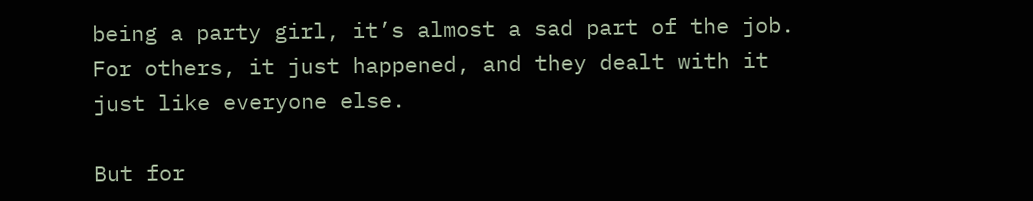being a party girl, it’s almost a sad part of the job. For others, it just happened, and they dealt with it just like everyone else.

But for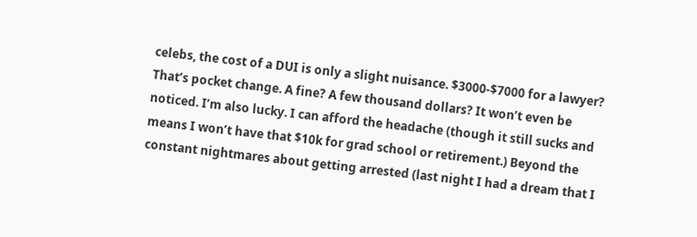celebs, the cost of a DUI is only a slight nuisance. $3000-$7000 for a lawyer? That’s pocket change. A fine? A few thousand dollars? It won’t even be noticed. I’m also lucky. I can afford the headache (though it still sucks and means I won’t have that $10k for grad school or retirement.) Beyond the constant nightmares about getting arrested (last night I had a dream that I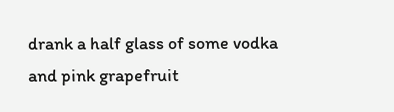drank a half glass of some vodka and pink grapefruit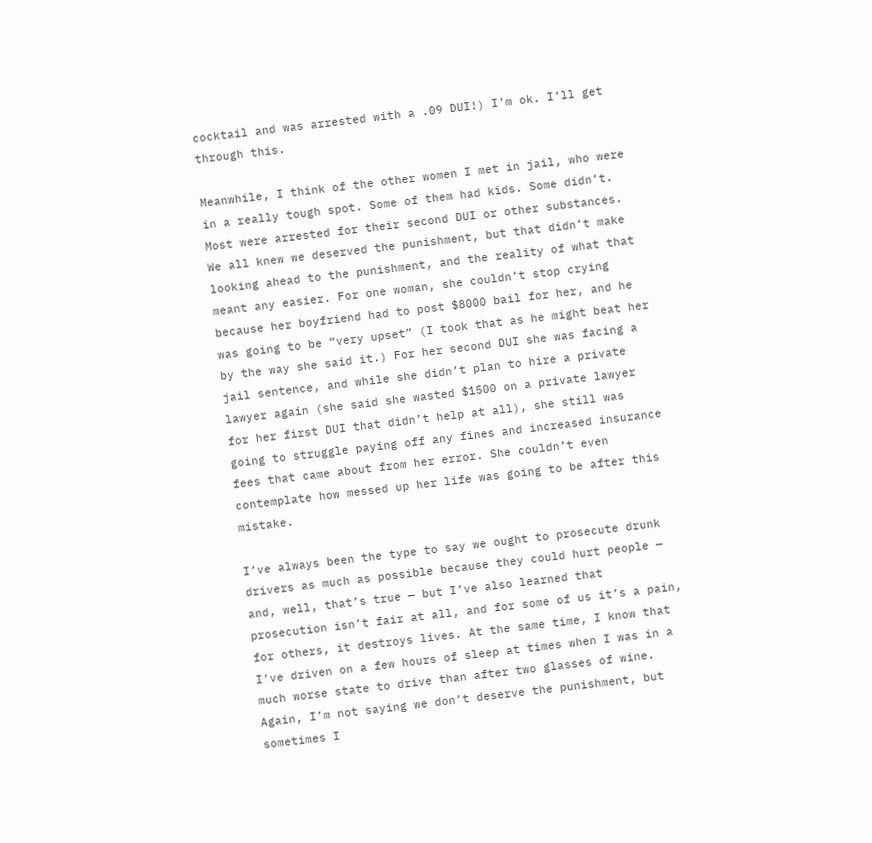cocktail and was arrested with a .09 DUI!) I’m ok. I’ll get through this.

Meanwhile, I think of the other women I met in jail, who were in a really tough spot. Some of them had kids. Some didn’t. Most were arrested for their second DUI or other substances. We all knew we deserved the punishment, but that didn’t make looking ahead to the punishment, and the reality of what that meant any easier. For one woman, she couldn’t stop crying because her boyfriend had to post $8000 bail for her, and he was going to be “very upset” (I took that as he might beat her by the way she said it.) For her second DUI she was facing a jail sentence, and while she didn’t plan to hire a private lawyer again (she said she wasted $1500 on a private lawyer for her first DUI that didn’t help at all), she still was going to struggle paying off any fines and increased insurance fees that came about from her error. She couldn’t even contemplate how messed up her life was going to be after this mistake.

I’ve always been the type to say we ought to prosecute drunk drivers as much as possible because they could hurt people — and, well, that’s true — but I’ve also learned that prosecution isn’t fair at all, and for some of us it’s a pain, for others, it destroys lives. At the same time, I know that I’ve driven on a few hours of sleep at times when I was in a much worse state to drive than after two glasses of wine. Again, I’m not saying we don’t deserve the punishment, but sometimes I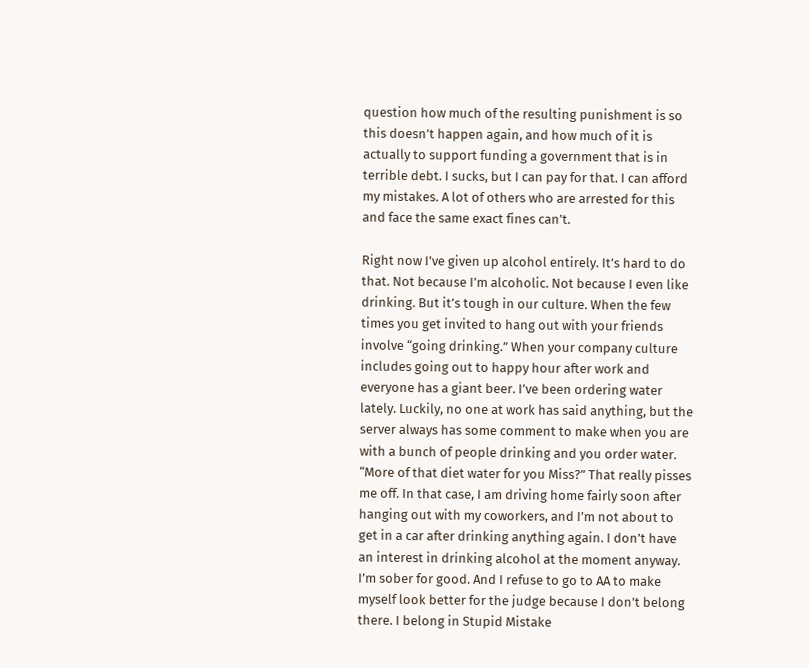question how much of the resulting punishment is so this doesn’t happen again, and how much of it is actually to support funding a government that is in terrible debt. I sucks, but I can pay for that. I can afford my mistakes. A lot of others who are arrested for this and face the same exact fines can’t.

Right now I’ve given up alcohol entirely. It’s hard to do that. Not because I’m alcoholic. Not because I even like drinking. But it’s tough in our culture. When the few times you get invited to hang out with your friends involve “going drinking.” When your company culture includes going out to happy hour after work and everyone has a giant beer. I’ve been ordering water lately. Luckily, no one at work has said anything, but the server always has some comment to make when you are with a bunch of people drinking and you order water. “More of that diet water for you Miss?” That really pisses me off. In that case, I am driving home fairly soon after hanging out with my coworkers, and I’m not about to get in a car after drinking anything again. I don’t have an interest in drinking alcohol at the moment anyway. I’m sober for good. And I refuse to go to AA to make myself look better for the judge because I don’t belong there. I belong in Stupid Mistake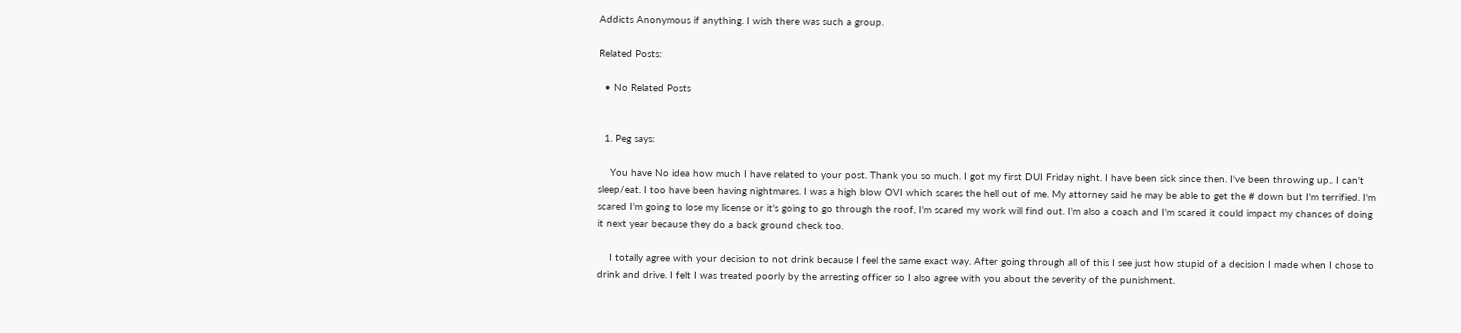Addicts Anonymous if anything. I wish there was such a group.

Related Posts:

  • No Related Posts


  1. Peg says:

    You have No idea how much I have related to your post. Thank you so much. I got my first DUI Friday night. I have been sick since then. I've been throwing up.. I can't sleep/eat. I too have been having nightmares. I was a high blow OVI which scares the hell out of me. My attorney said he may be able to get the # down but I'm terrified. I'm scared I'm going to lose my license or it's going to go through the roof, I'm scared my work will find out. I'm also a coach and I'm scared it could impact my chances of doing it next year because they do a back ground check too.

    I totally agree with your decision to not drink because I feel the same exact way. After going through all of this I see just how stupid of a decision I made when I chose to drink and drive. I felt I was treated poorly by the arresting officer so I also agree with you about the severity of the punishment.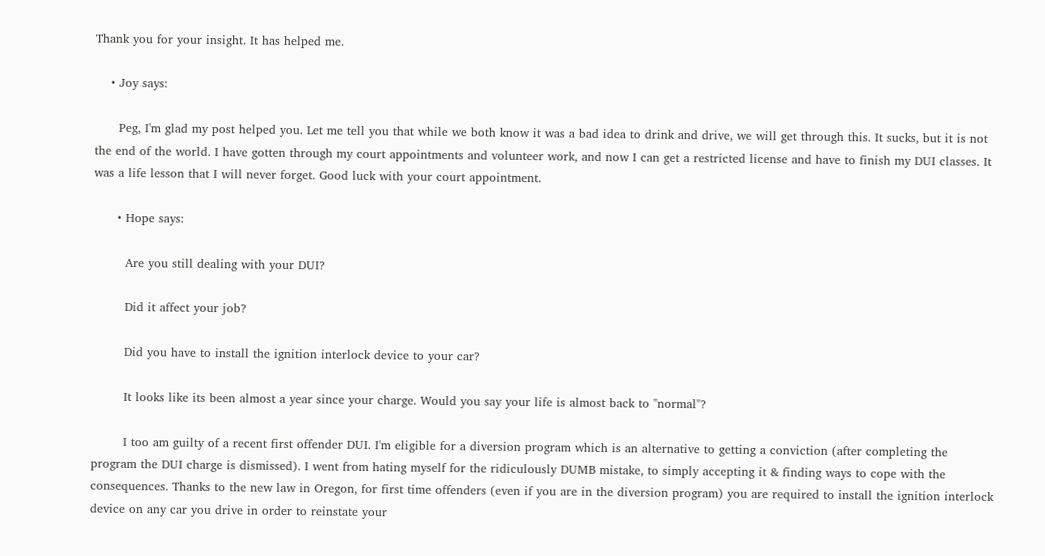Thank you for your insight. It has helped me.

    • Joy says:

      Peg, I'm glad my post helped you. Let me tell you that while we both know it was a bad idea to drink and drive, we will get through this. It sucks, but it is not the end of the world. I have gotten through my court appointments and volunteer work, and now I can get a restricted license and have to finish my DUI classes. It was a life lesson that I will never forget. Good luck with your court appointment.

      • Hope says:

        Are you still dealing with your DUI?

        Did it affect your job?

        Did you have to install the ignition interlock device to your car?

        It looks like its been almost a year since your charge. Would you say your life is almost back to "normal"?

        I too am guilty of a recent first offender DUI. I'm eligible for a diversion program which is an alternative to getting a conviction (after completing the program the DUI charge is dismissed). I went from hating myself for the ridiculously DUMB mistake, to simply accepting it & finding ways to cope with the consequences. Thanks to the new law in Oregon, for first time offenders (even if you are in the diversion program) you are required to install the ignition interlock device on any car you drive in order to reinstate your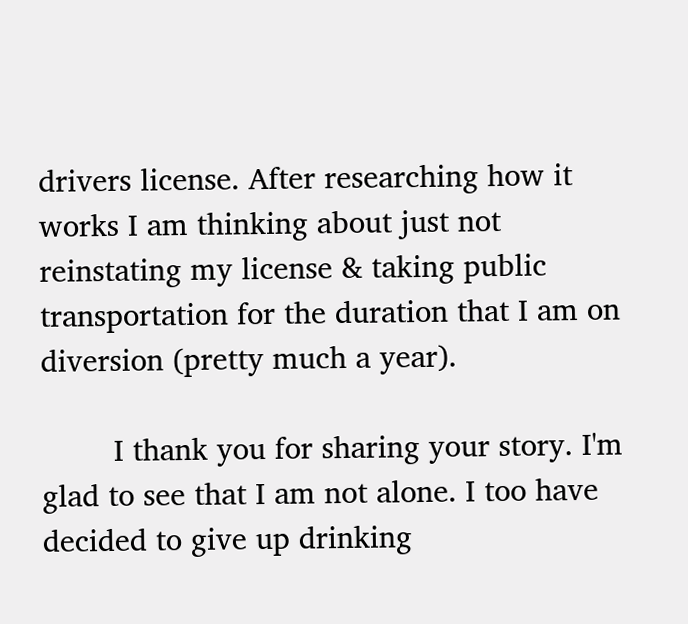drivers license. After researching how it works I am thinking about just not reinstating my license & taking public transportation for the duration that I am on diversion (pretty much a year).

        I thank you for sharing your story. I'm glad to see that I am not alone. I too have decided to give up drinking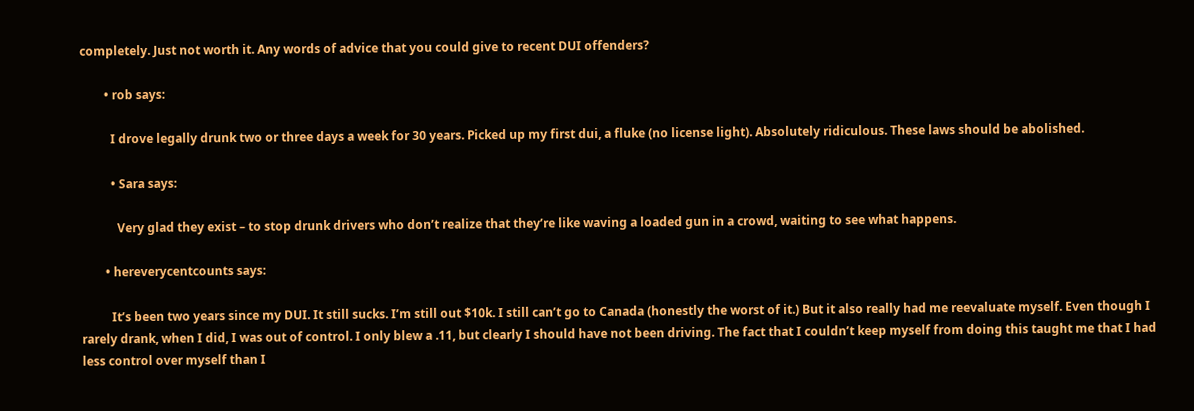completely. Just not worth it. Any words of advice that you could give to recent DUI offenders?

        • rob says:

          I drove legally drunk two or three days a week for 30 years. Picked up my first dui, a fluke (no license light). Absolutely ridiculous. These laws should be abolished.

          • Sara says:

            Very glad they exist – to stop drunk drivers who don’t realize that they’re like waving a loaded gun in a crowd, waiting to see what happens.

        • hereverycentcounts says:

          It’s been two years since my DUI. It still sucks. I’m still out $10k. I still can’t go to Canada (honestly the worst of it.) But it also really had me reevaluate myself. Even though I rarely drank, when I did, I was out of control. I only blew a .11, but clearly I should have not been driving. The fact that I couldn’t keep myself from doing this taught me that I had less control over myself than I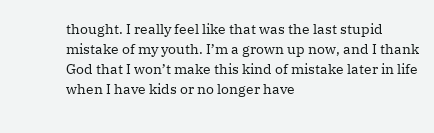thought. I really feel like that was the last stupid mistake of my youth. I’m a grown up now, and I thank God that I won’t make this kind of mistake later in life when I have kids or no longer have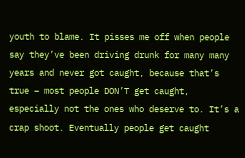youth to blame. It pisses me off when people say they’ve been driving drunk for many many years and never got caught, because that’s true – most people DON’T get caught, especially not the ones who deserve to. It’s a crap shoot. Eventually people get caught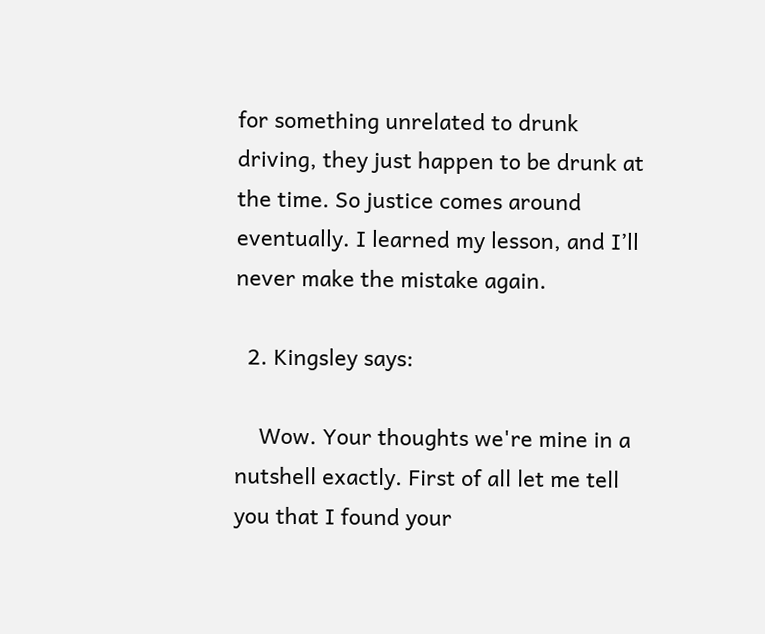for something unrelated to drunk driving, they just happen to be drunk at the time. So justice comes around eventually. I learned my lesson, and I’ll never make the mistake again.

  2. Kingsley says:

    Wow. Your thoughts we're mine in a nutshell exactly. First of all let me tell you that I found your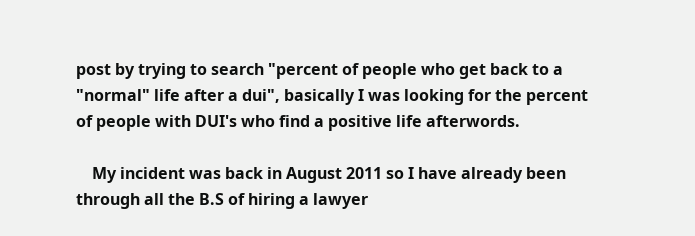post by trying to search "percent of people who get back to a "normal" life after a dui", basically I was looking for the percent of people with DUI's who find a positive life afterwords.

    My incident was back in August 2011 so I have already been through all the B.S of hiring a lawyer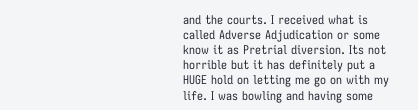and the courts. I received what is called Adverse Adjudication or some know it as Pretrial diversion. Its not horrible but it has definitely put a HUGE hold on letting me go on with my life. I was bowling and having some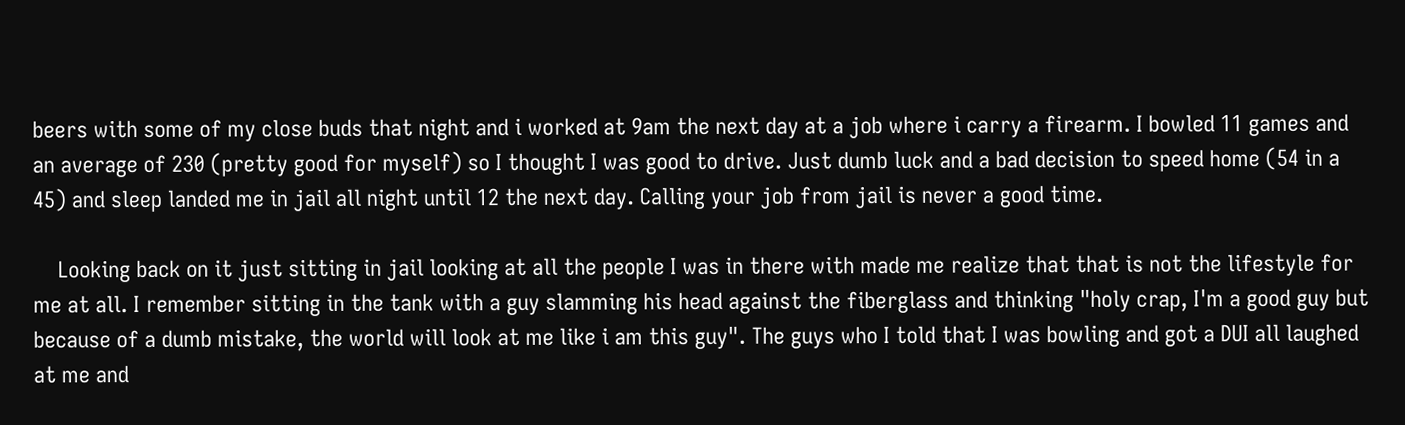beers with some of my close buds that night and i worked at 9am the next day at a job where i carry a firearm. I bowled 11 games and an average of 230 (pretty good for myself) so I thought I was good to drive. Just dumb luck and a bad decision to speed home (54 in a 45) and sleep landed me in jail all night until 12 the next day. Calling your job from jail is never a good time.

    Looking back on it just sitting in jail looking at all the people I was in there with made me realize that that is not the lifestyle for me at all. I remember sitting in the tank with a guy slamming his head against the fiberglass and thinking "holy crap, I'm a good guy but because of a dumb mistake, the world will look at me like i am this guy". The guys who I told that I was bowling and got a DUI all laughed at me and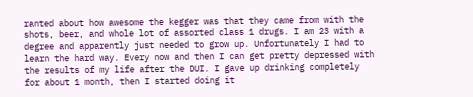ranted about how awesome the kegger was that they came from with the shots, beer, and whole lot of assorted class 1 drugs. I am 23 with a degree and apparently just needed to grow up. Unfortunately I had to learn the hard way. Every now and then I can get pretty depressed with the results of my life after the DUI. I gave up drinking completely for about 1 month, then I started doing it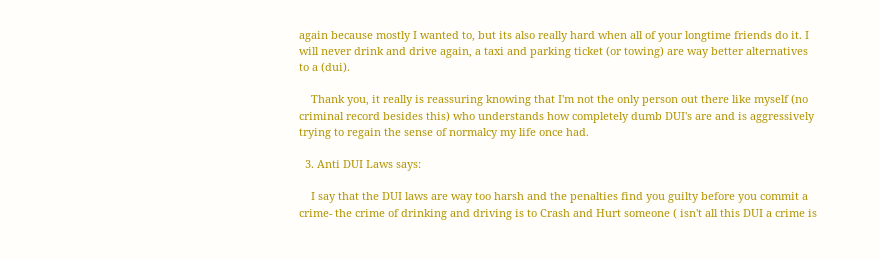again because mostly I wanted to, but its also really hard when all of your longtime friends do it. I will never drink and drive again, a taxi and parking ticket (or towing) are way better alternatives to a (dui).

    Thank you, it really is reassuring knowing that I'm not the only person out there like myself (no criminal record besides this) who understands how completely dumb DUI's are and is aggressively trying to regain the sense of normalcy my life once had.

  3. Anti DUI Laws says:

    I say that the DUI laws are way too harsh and the penalties find you guilty before you commit a crime- the crime of drinking and driving is to Crash and Hurt someone ( isn't all this DUI a crime is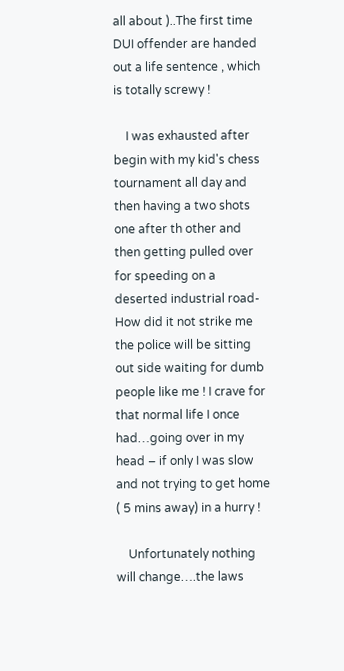all about )..The first time DUI offender are handed out a life sentence , which is totally screwy !

    I was exhausted after begin with my kid's chess tournament all day and then having a two shots one after th other and then getting pulled over for speeding on a deserted industrial road- How did it not strike me the police will be sitting out side waiting for dumb people like me ! I crave for that normal life I once had…going over in my head – if only I was slow and not trying to get home ( 5 mins away) in a hurry !

    Unfortunately nothing will change….the laws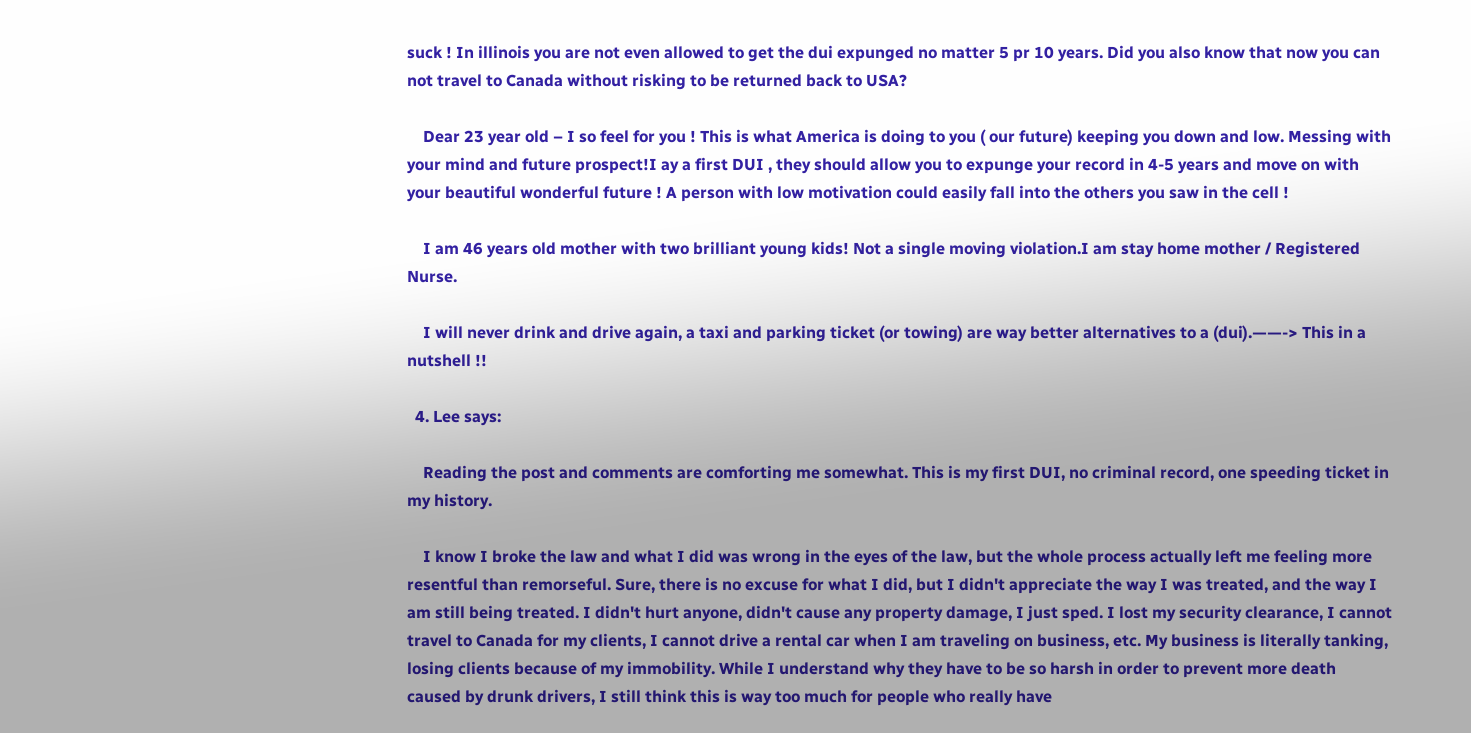suck ! In illinois you are not even allowed to get the dui expunged no matter 5 pr 10 years. Did you also know that now you can not travel to Canada without risking to be returned back to USA?

    Dear 23 year old – I so feel for you ! This is what America is doing to you ( our future) keeping you down and low. Messing with your mind and future prospect!I ay a first DUI , they should allow you to expunge your record in 4-5 years and move on with your beautiful wonderful future ! A person with low motivation could easily fall into the others you saw in the cell !

    I am 46 years old mother with two brilliant young kids! Not a single moving violation.I am stay home mother / Registered Nurse.

    I will never drink and drive again, a taxi and parking ticket (or towing) are way better alternatives to a (dui).——-> This in a nutshell !!

  4. Lee says:

    Reading the post and comments are comforting me somewhat. This is my first DUI, no criminal record, one speeding ticket in my history.

    I know I broke the law and what I did was wrong in the eyes of the law, but the whole process actually left me feeling more resentful than remorseful. Sure, there is no excuse for what I did, but I didn't appreciate the way I was treated, and the way I am still being treated. I didn't hurt anyone, didn't cause any property damage, I just sped. I lost my security clearance, I cannot travel to Canada for my clients, I cannot drive a rental car when I am traveling on business, etc. My business is literally tanking, losing clients because of my immobility. While I understand why they have to be so harsh in order to prevent more death caused by drunk drivers, I still think this is way too much for people who really have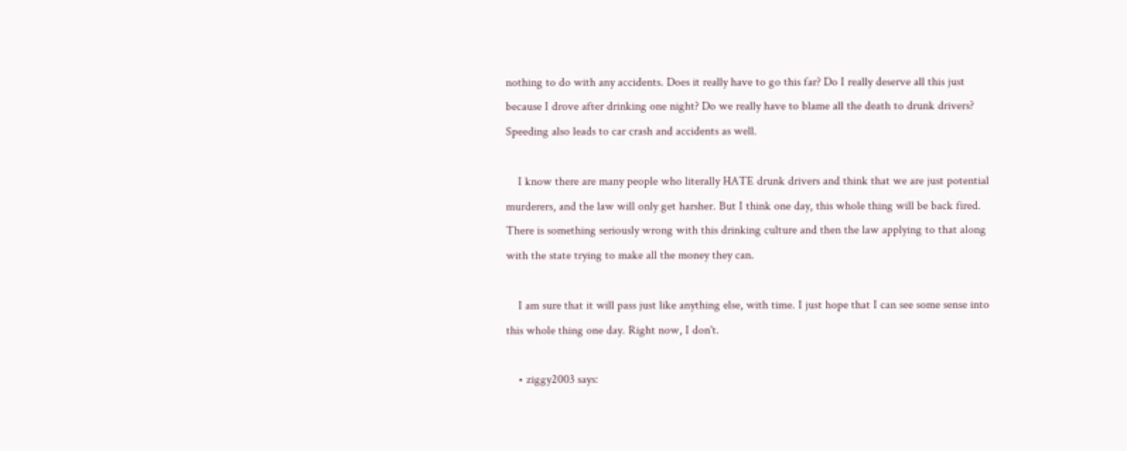nothing to do with any accidents. Does it really have to go this far? Do I really deserve all this just because I drove after drinking one night? Do we really have to blame all the death to drunk drivers? Speeding also leads to car crash and accidents as well.

    I know there are many people who literally HATE drunk drivers and think that we are just potential murderers, and the law will only get harsher. But I think one day, this whole thing will be back fired. There is something seriously wrong with this drinking culture and then the law applying to that along with the state trying to make all the money they can.

    I am sure that it will pass just like anything else, with time. I just hope that I can see some sense into this whole thing one day. Right now, I don't.

    • ziggy2003 says: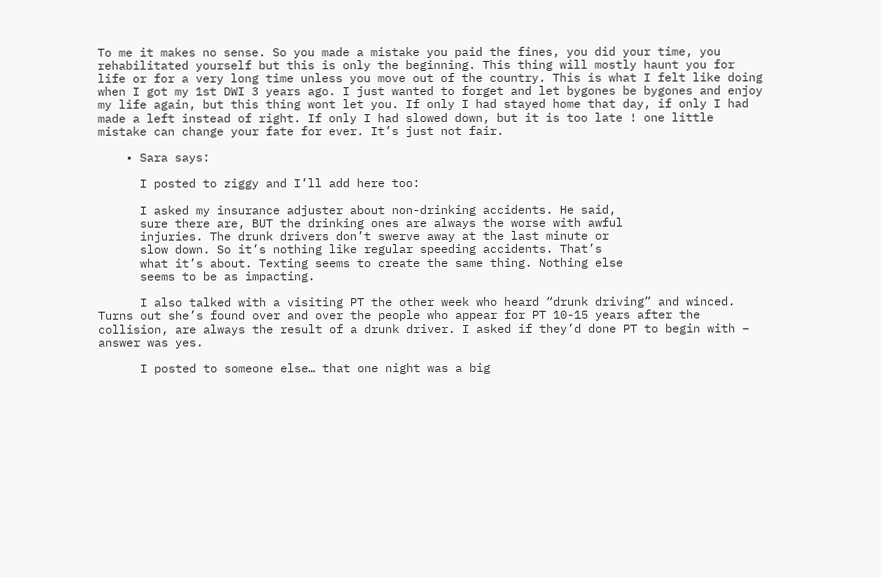To me it makes no sense. So you made a mistake you paid the fines, you did your time, you rehabilitated yourself but this is only the beginning. This thing will mostly haunt you for life or for a very long time unless you move out of the country. This is what I felt like doing when I got my 1st DWI 3 years ago. I just wanted to forget and let bygones be bygones and enjoy my life again, but this thing wont let you. If only I had stayed home that day, if only I had made a left instead of right. If only I had slowed down, but it is too late ! one little mistake can change your fate for ever. It’s just not fair.

    • Sara says:

      I posted to ziggy and I’ll add here too:

      I asked my insurance adjuster about non-drinking accidents. He said,
      sure there are, BUT the drinking ones are always the worse with awful
      injuries. The drunk drivers don’t swerve away at the last minute or
      slow down. So it’s nothing like regular speeding accidents. That’s
      what it’s about. Texting seems to create the same thing. Nothing else
      seems to be as impacting.

      I also talked with a visiting PT the other week who heard “drunk driving” and winced. Turns out she’s found over and over the people who appear for PT 10-15 years after the collision, are always the result of a drunk driver. I asked if they’d done PT to begin with – answer was yes.

      I posted to someone else… that one night was a big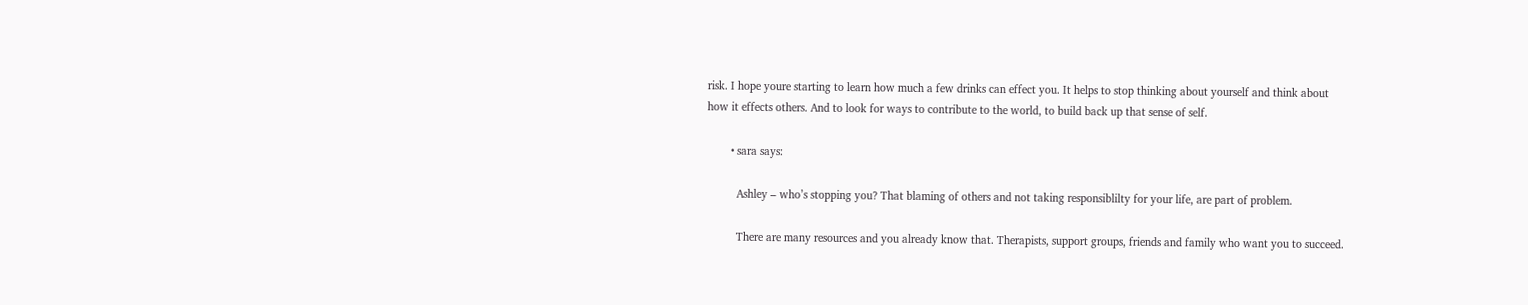risk. I hope youre starting to learn how much a few drinks can effect you. It helps to stop thinking about yourself and think about how it effects others. And to look for ways to contribute to the world, to build back up that sense of self.

        • sara says:

          Ashley – who’s stopping you? That blaming of others and not taking responsiblilty for your life, are part of problem.

          There are many resources and you already know that. Therapists, support groups, friends and family who want you to succeed.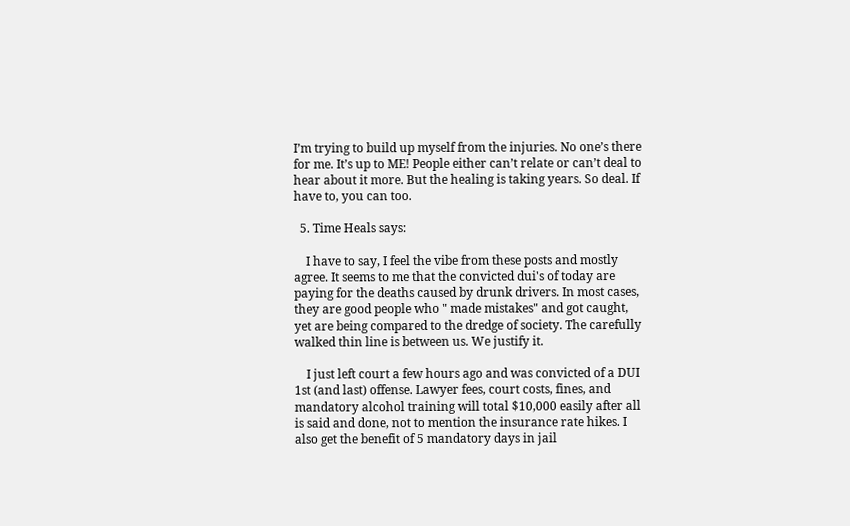I’m trying to build up myself from the injuries. No one’s there for me. It’s up to ME! People either can’t relate or can’t deal to hear about it more. But the healing is taking years. So deal. If have to, you can too.

  5. Time Heals says:

    I have to say, I feel the vibe from these posts and mostly agree. It seems to me that the convicted dui's of today are paying for the deaths caused by drunk drivers. In most cases, they are good people who " made mistakes" and got caught, yet are being compared to the dredge of society. The carefully walked thin line is between us. We justify it.

    I just left court a few hours ago and was convicted of a DUI 1st (and last) offense. Lawyer fees, court costs, fines, and mandatory alcohol training will total $10,000 easily after all is said and done, not to mention the insurance rate hikes. I also get the benefit of 5 mandatory days in jail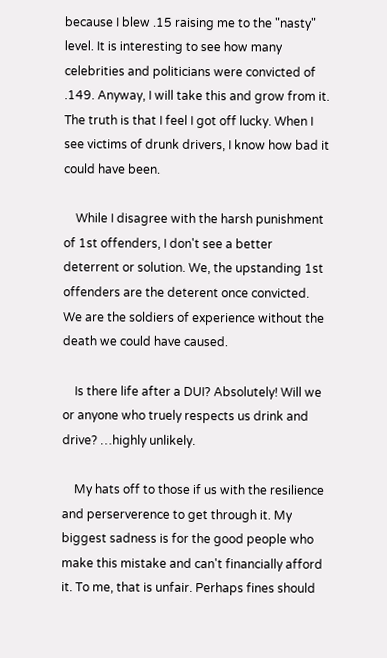because I blew .15 raising me to the "nasty" level. It is interesting to see how many celebrities and politicians were convicted of .149. Anyway, I will take this and grow from it. The truth is that I feel I got off lucky. When I see victims of drunk drivers, I know how bad it could have been.

    While I disagree with the harsh punishment of 1st offenders, I don't see a better deterrent or solution. We, the upstanding 1st offenders are the deterent once convicted. We are the soldiers of experience without the death we could have caused.

    Is there life after a DUI? Absolutely! Will we or anyone who truely respects us drink and drive? …highly unlikely.

    My hats off to those if us with the resilience and perserverence to get through it. My biggest sadness is for the good people who make this mistake and can't financially afford it. To me, that is unfair. Perhaps fines should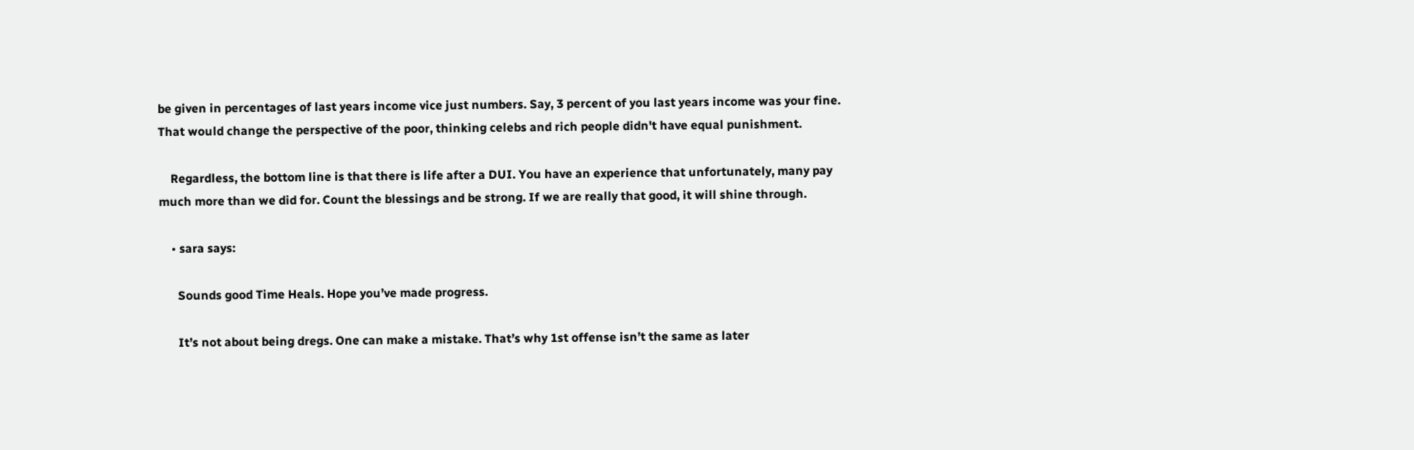be given in percentages of last years income vice just numbers. Say, 3 percent of you last years income was your fine. That would change the perspective of the poor, thinking celebs and rich people didn't have equal punishment.

    Regardless, the bottom line is that there is life after a DUI. You have an experience that unfortunately, many pay much more than we did for. Count the blessings and be strong. If we are really that good, it will shine through.

    • sara says:

      Sounds good Time Heals. Hope you’ve made progress.

      It’s not about being dregs. One can make a mistake. That’s why 1st offense isn’t the same as later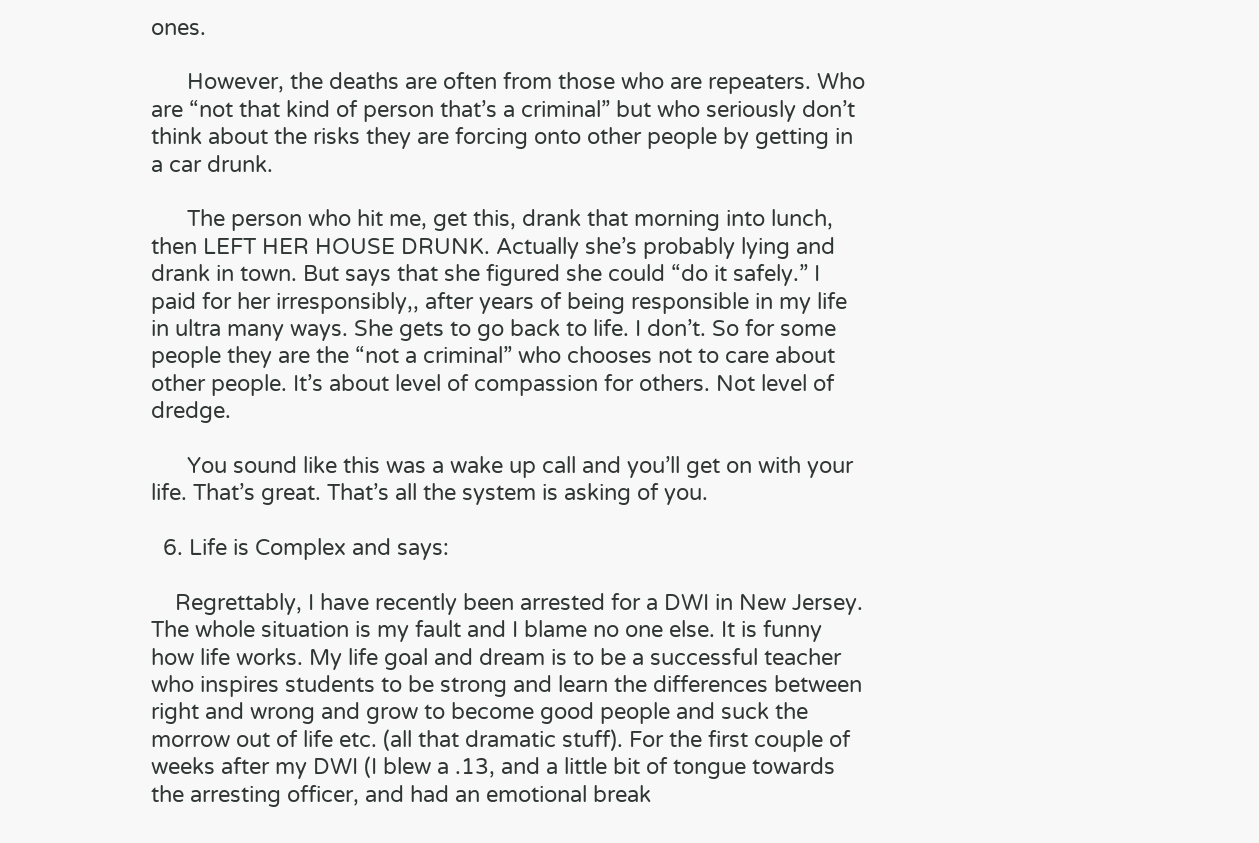ones.

      However, the deaths are often from those who are repeaters. Who are “not that kind of person that’s a criminal” but who seriously don’t think about the risks they are forcing onto other people by getting in a car drunk.

      The person who hit me, get this, drank that morning into lunch, then LEFT HER HOUSE DRUNK. Actually she’s probably lying and drank in town. But says that she figured she could “do it safely.” I paid for her irresponsibly,, after years of being responsible in my life in ultra many ways. She gets to go back to life. I don’t. So for some people they are the “not a criminal” who chooses not to care about other people. It’s about level of compassion for others. Not level of dredge.

      You sound like this was a wake up call and you’ll get on with your life. That’s great. That’s all the system is asking of you.

  6. Life is Complex and says:

    Regrettably, I have recently been arrested for a DWI in New Jersey. The whole situation is my fault and I blame no one else. It is funny how life works. My life goal and dream is to be a successful teacher who inspires students to be strong and learn the differences between right and wrong and grow to become good people and suck the morrow out of life etc. (all that dramatic stuff). For the first couple of weeks after my DWI (I blew a .13, and a little bit of tongue towards the arresting officer, and had an emotional break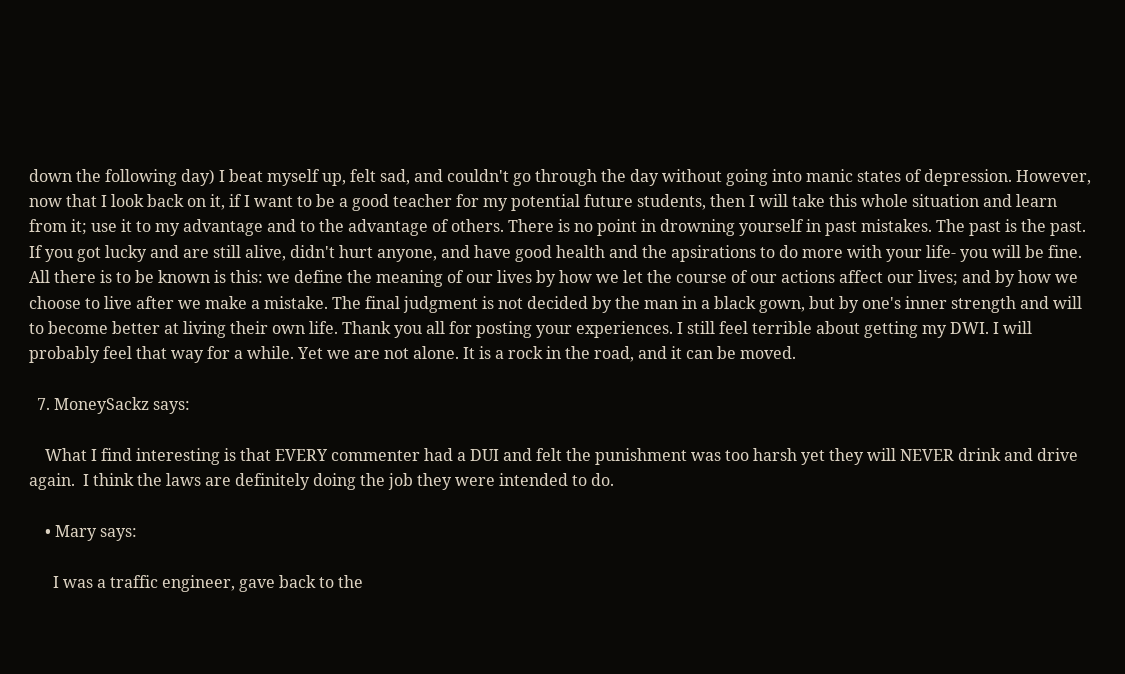down the following day) I beat myself up, felt sad, and couldn't go through the day without going into manic states of depression. However, now that I look back on it, if I want to be a good teacher for my potential future students, then I will take this whole situation and learn from it; use it to my advantage and to the advantage of others. There is no point in drowning yourself in past mistakes. The past is the past. If you got lucky and are still alive, didn't hurt anyone, and have good health and the apsirations to do more with your life- you will be fine. All there is to be known is this: we define the meaning of our lives by how we let the course of our actions affect our lives; and by how we choose to live after we make a mistake. The final judgment is not decided by the man in a black gown, but by one's inner strength and will to become better at living their own life. Thank you all for posting your experiences. I still feel terrible about getting my DWI. I will probably feel that way for a while. Yet we are not alone. It is a rock in the road, and it can be moved.

  7. MoneySackz says:

    What I find interesting is that EVERY commenter had a DUI and felt the punishment was too harsh yet they will NEVER drink and drive again.  I think the laws are definitely doing the job they were intended to do.

    • Mary says:

      I was a traffic engineer, gave back to the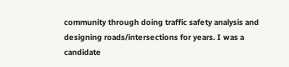community through doing traffic safety analysis and designing roads/intersections for years. I was a candidate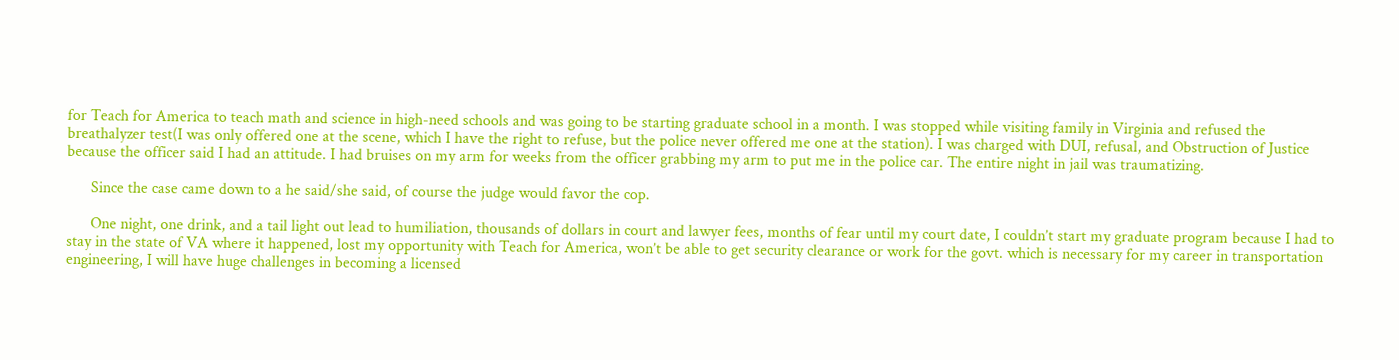for Teach for America to teach math and science in high-need schools and was going to be starting graduate school in a month. I was stopped while visiting family in Virginia and refused the breathalyzer test(I was only offered one at the scene, which I have the right to refuse, but the police never offered me one at the station). I was charged with DUI, refusal, and Obstruction of Justice because the officer said I had an attitude. I had bruises on my arm for weeks from the officer grabbing my arm to put me in the police car. The entire night in jail was traumatizing.

      Since the case came down to a he said/she said, of course the judge would favor the cop.

      One night, one drink, and a tail light out lead to humiliation, thousands of dollars in court and lawyer fees, months of fear until my court date, I couldn’t start my graduate program because I had to stay in the state of VA where it happened, lost my opportunity with Teach for America, won’t be able to get security clearance or work for the govt. which is necessary for my career in transportation engineering, I will have huge challenges in becoming a licensed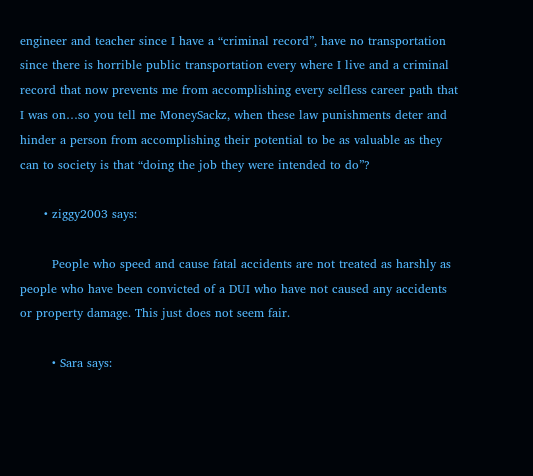engineer and teacher since I have a “criminal record”, have no transportation since there is horrible public transportation every where I live and a criminal record that now prevents me from accomplishing every selfless career path that I was on…so you tell me MoneySackz, when these law punishments deter and hinder a person from accomplishing their potential to be as valuable as they can to society is that “doing the job they were intended to do”?

      • ziggy2003 says:

        People who speed and cause fatal accidents are not treated as harshly as people who have been convicted of a DUI who have not caused any accidents or property damage. This just does not seem fair.

        • Sara says: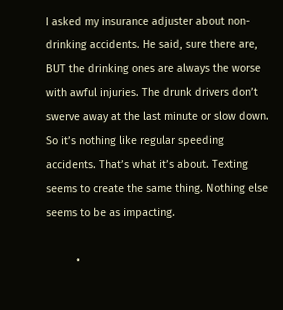I asked my insurance adjuster about non-drinking accidents. He said, sure there are, BUT the drinking ones are always the worse with awful injuries. The drunk drivers don’t swerve away at the last minute or slow down. So it’s nothing like regular speeding accidents. That’s what it’s about. Texting seems to create the same thing. Nothing else seems to be as impacting.

          •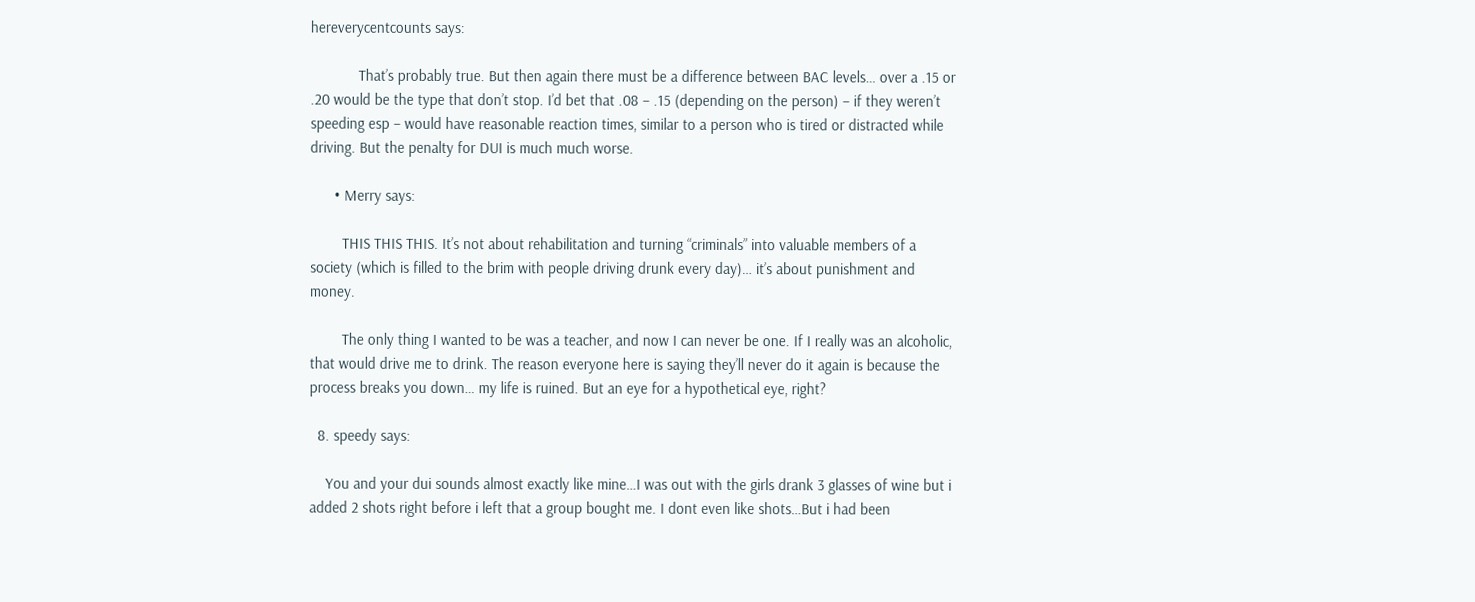hereverycentcounts says:

            That’s probably true. But then again there must be a difference between BAC levels… over a .15 or .20 would be the type that don’t stop. I’d bet that .08 – .15 (depending on the person) – if they weren’t speeding esp – would have reasonable reaction times, similar to a person who is tired or distracted while driving. But the penalty for DUI is much much worse.

      • Merry says:

        THIS THIS THIS. It’s not about rehabilitation and turning “criminals” into valuable members of a society (which is filled to the brim with people driving drunk every day)… it’s about punishment and money.

        The only thing I wanted to be was a teacher, and now I can never be one. If I really was an alcoholic, that would drive me to drink. The reason everyone here is saying they’ll never do it again is because the process breaks you down… my life is ruined. But an eye for a hypothetical eye, right?

  8. speedy says:

    You and your dui sounds almost exactly like mine…I was out with the girls drank 3 glasses of wine but i added 2 shots right before i left that a group bought me. I dont even like shots…But i had been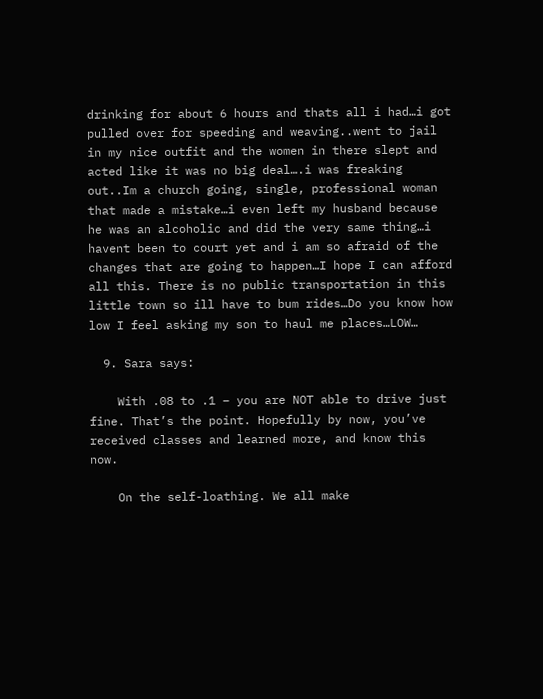drinking for about 6 hours and thats all i had…i got pulled over for speeding and weaving..went to jail in my nice outfit and the women in there slept and acted like it was no big deal….i was freaking out..Im a church going, single, professional woman that made a mistake…i even left my husband because he was an alcoholic and did the very same thing…i havent been to court yet and i am so afraid of the changes that are going to happen…I hope I can afford all this. There is no public transportation in this little town so ill have to bum rides…Do you know how low I feel asking my son to haul me places…LOW…

  9. Sara says:

    With .08 to .1 – you are NOT able to drive just fine. That’s the point. Hopefully by now, you’ve received classes and learned more, and know this now.

    On the self-loathing. We all make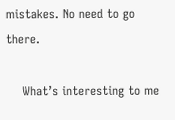mistakes. No need to go there.

    What’s interesting to me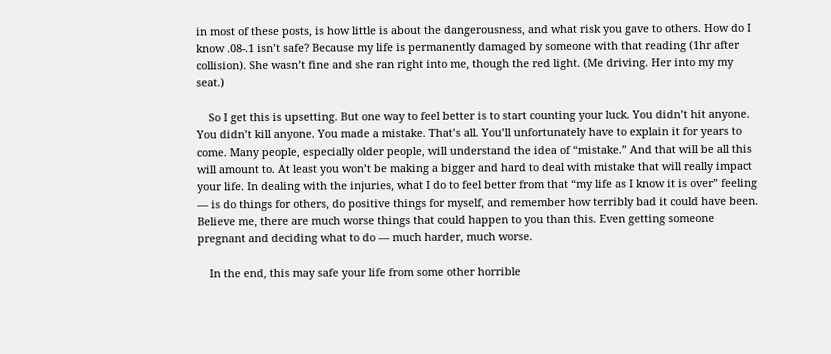in most of these posts, is how little is about the dangerousness, and what risk you gave to others. How do I know .08-.1 isn’t safe? Because my life is permanently damaged by someone with that reading (1hr after collision). She wasn’t fine and she ran right into me, though the red light. (Me driving. Her into my my seat.)

    So I get this is upsetting. But one way to feel better is to start counting your luck. You didn’t hit anyone. You didn’t kill anyone. You made a mistake. That’s all. You’ll unfortunately have to explain it for years to come. Many people, especially older people, will understand the idea of “mistake.” And that will be all this will amount to. At least you won’t be making a bigger and hard to deal with mistake that will really impact your life. In dealing with the injuries, what I do to feel better from that “my life as I know it is over” feeling — is do things for others, do positive things for myself, and remember how terribly bad it could have been. Believe me, there are much worse things that could happen to you than this. Even getting someone pregnant and deciding what to do — much harder, much worse.

    In the end, this may safe your life from some other horrible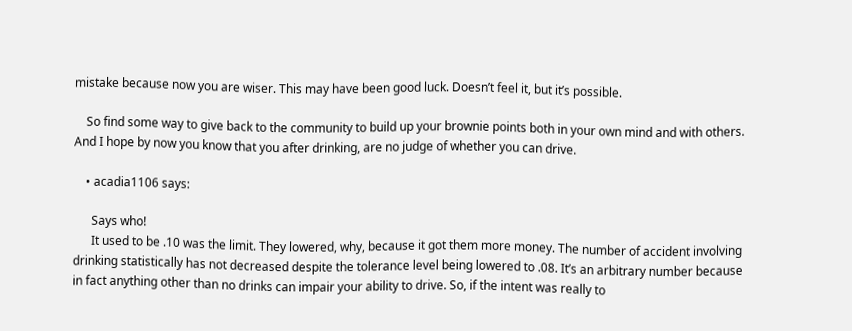mistake because now you are wiser. This may have been good luck. Doesn’t feel it, but it’s possible.

    So find some way to give back to the community to build up your brownie points both in your own mind and with others. And I hope by now you know that you after drinking, are no judge of whether you can drive.

    • acadia1106 says:

      Says who!
      It used to be .10 was the limit. They lowered, why, because it got them more money. The number of accident involving drinking statistically has not decreased despite the tolerance level being lowered to .08. It’s an arbitrary number because in fact anything other than no drinks can impair your ability to drive. So, if the intent was really to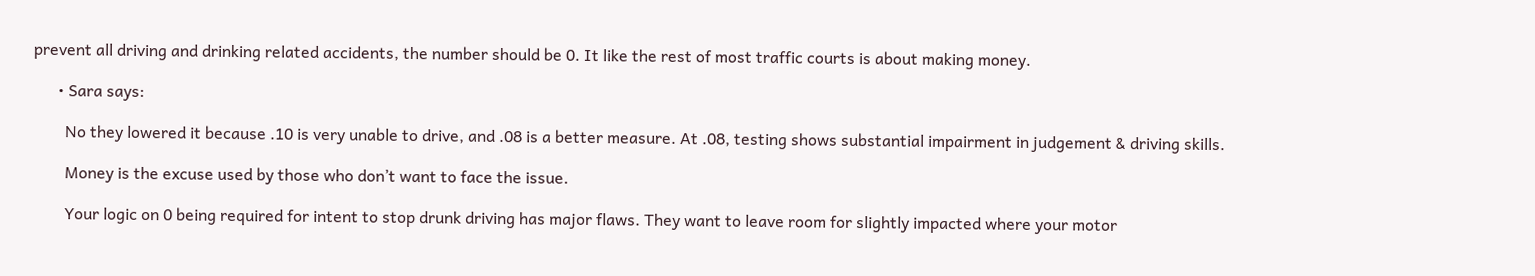prevent all driving and drinking related accidents, the number should be 0. It like the rest of most traffic courts is about making money.

      • Sara says:

        No they lowered it because .10 is very unable to drive, and .08 is a better measure. At .08, testing shows substantial impairment in judgement & driving skills.

        Money is the excuse used by those who don’t want to face the issue.

        Your logic on 0 being required for intent to stop drunk driving has major flaws. They want to leave room for slightly impacted where your motor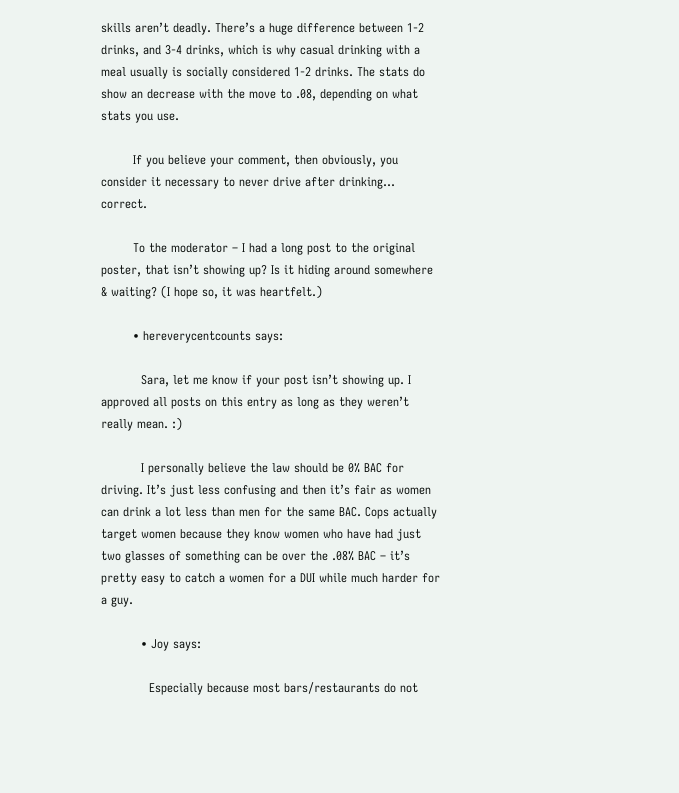skills aren’t deadly. There’s a huge difference between 1-2 drinks, and 3-4 drinks, which is why casual drinking with a meal usually is socially considered 1-2 drinks. The stats do show an decrease with the move to .08, depending on what stats you use.

        If you believe your comment, then obviously, you consider it necessary to never drive after drinking… correct.

        To the moderator – I had a long post to the original poster, that isn’t showing up? Is it hiding around somewhere & waiting? (I hope so, it was heartfelt.)

        • hereverycentcounts says:

          Sara, let me know if your post isn’t showing up. I approved all posts on this entry as long as they weren’t really mean. :)

          I personally believe the law should be 0% BAC for driving. It’s just less confusing and then it’s fair as women can drink a lot less than men for the same BAC. Cops actually target women because they know women who have had just two glasses of something can be over the .08% BAC – it’s pretty easy to catch a women for a DUI while much harder for a guy.

          • Joy says:

            Especially because most bars/restaurants do not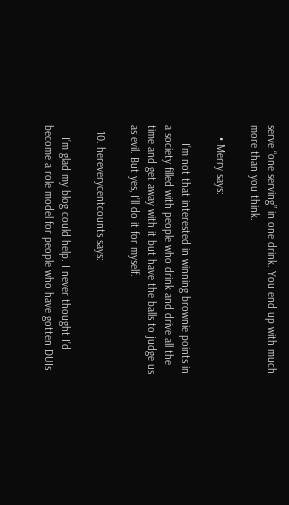serve “one serving” in one drink. You end up with much more than you think.

    • Merry says:

      I’m not that interested in winning brownie points in a society filled with people who drink and drive all the time and get away with it but have the balls to judge us as evil. But yes, I’ll do it for myself.

  10. hereverycentcounts says:

    I’m glad my blog could help. I never thought I’d become a role model for people who have gotten DUIs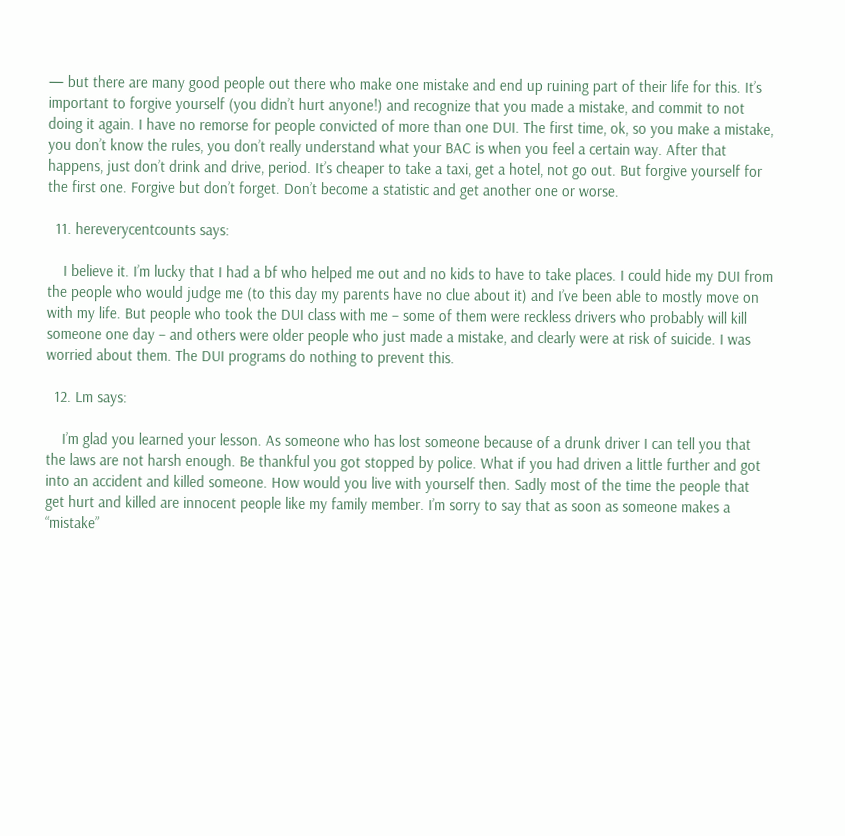— but there are many good people out there who make one mistake and end up ruining part of their life for this. It’s important to forgive yourself (you didn’t hurt anyone!) and recognize that you made a mistake, and commit to not doing it again. I have no remorse for people convicted of more than one DUI. The first time, ok, so you make a mistake, you don’t know the rules, you don’t really understand what your BAC is when you feel a certain way. After that happens, just don’t drink and drive, period. It’s cheaper to take a taxi, get a hotel, not go out. But forgive yourself for the first one. Forgive but don’t forget. Don’t become a statistic and get another one or worse.

  11. hereverycentcounts says:

    I believe it. I’m lucky that I had a bf who helped me out and no kids to have to take places. I could hide my DUI from the people who would judge me (to this day my parents have no clue about it) and I’ve been able to mostly move on with my life. But people who took the DUI class with me – some of them were reckless drivers who probably will kill someone one day – and others were older people who just made a mistake, and clearly were at risk of suicide. I was worried about them. The DUI programs do nothing to prevent this.

  12. Lm says:

    I’m glad you learned your lesson. As someone who has lost someone because of a drunk driver I can tell you that the laws are not harsh enough. Be thankful you got stopped by police. What if you had driven a little further and got into an accident and killed someone. How would you live with yourself then. Sadly most of the time the people that get hurt and killed are innocent people like my family member. I’m sorry to say that as soon as someone makes a “mistake”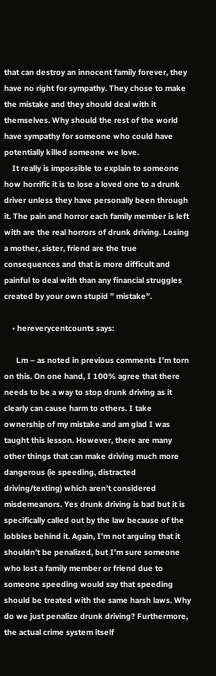that can destroy an innocent family forever, they have no right for sympathy. They chose to make the mistake and they should deal with it themselves. Why should the rest of the world have sympathy for someone who could have potentially killed someone we love.
    It really is impossible to explain to someone how horrific it is to lose a loved one to a drunk driver unless they have personally been through it. The pain and horror each family member is left with are the real horrors of drunk driving. Losing a mother, sister, friend are the true consequences and that is more difficult and painful to deal with than any financial struggles created by your own stupid ” mistake”.

    • hereverycentcounts says:

      Lm – as noted in previous comments I’m torn on this. On one hand, I 100% agree that there needs to be a way to stop drunk driving as it clearly can cause harm to others. I take ownership of my mistake and am glad I was taught this lesson. However, there are many other things that can make driving much more dangerous (ie speeding, distracted driving/texting) which aren’t considered misdemeanors. Yes drunk driving is bad but it is specifically called out by the law because of the lobbies behind it. Again, I’m not arguing that it shouldn’t be penalized, but I’m sure someone who lost a family member or friend due to someone speeding would say that speeding should be treated with the same harsh laws. Why do we just penalize drunk driving? Furthermore, the actual crime system itself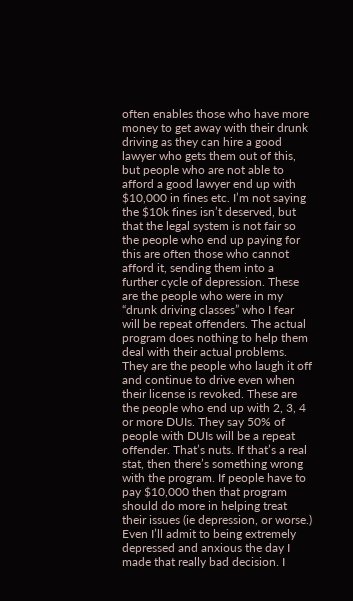often enables those who have more money to get away with their drunk driving as they can hire a good lawyer who gets them out of this, but people who are not able to afford a good lawyer end up with $10,000 in fines etc. I’m not saying the $10k fines isn’t deserved, but that the legal system is not fair so the people who end up paying for this are often those who cannot afford it, sending them into a further cycle of depression. These are the people who were in my “drunk driving classes” who I fear will be repeat offenders. The actual program does nothing to help them deal with their actual problems. They are the people who laugh it off and continue to drive even when their license is revoked. These are the people who end up with 2, 3, 4 or more DUIs. They say 50% of people with DUIs will be a repeat offender. That’s nuts. If that’s a real stat, then there’s something wrong with the program. If people have to pay $10,000 then that program should do more in helping treat their issues (ie depression, or worse.) Even I’ll admit to being extremely depressed and anxious the day I made that really bad decision. I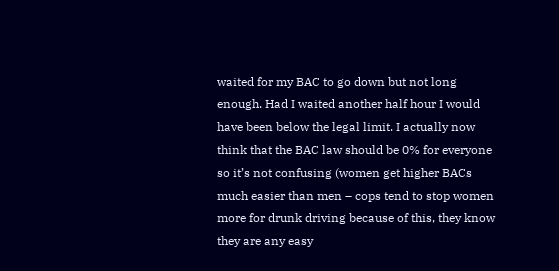waited for my BAC to go down but not long enough. Had I waited another half hour I would have been below the legal limit. I actually now think that the BAC law should be 0% for everyone so it’s not confusing (women get higher BACs much easier than men – cops tend to stop women more for drunk driving because of this, they know they are any easy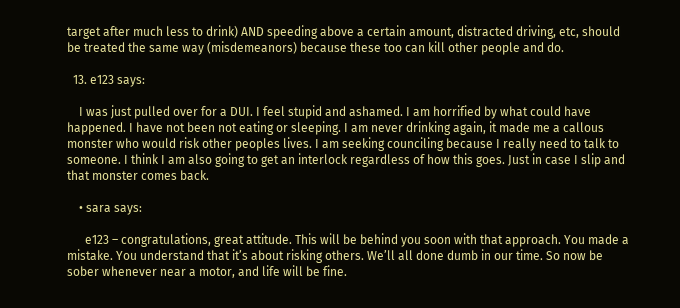target after much less to drink) AND speeding above a certain amount, distracted driving, etc, should be treated the same way (misdemeanors) because these too can kill other people and do.

  13. e123 says:

    I was just pulled over for a DUI. I feel stupid and ashamed. I am horrified by what could have happened. I have not been not eating or sleeping. I am never drinking again, it made me a callous monster who would risk other peoples lives. I am seeking counciling because I really need to talk to someone. I think I am also going to get an interlock regardless of how this goes. Just in case I slip and that monster comes back.

    • sara says:

      e123 – congratulations, great attitude. This will be behind you soon with that approach. You made a mistake. You understand that it’s about risking others. We’ll all done dumb in our time. So now be sober whenever near a motor, and life will be fine.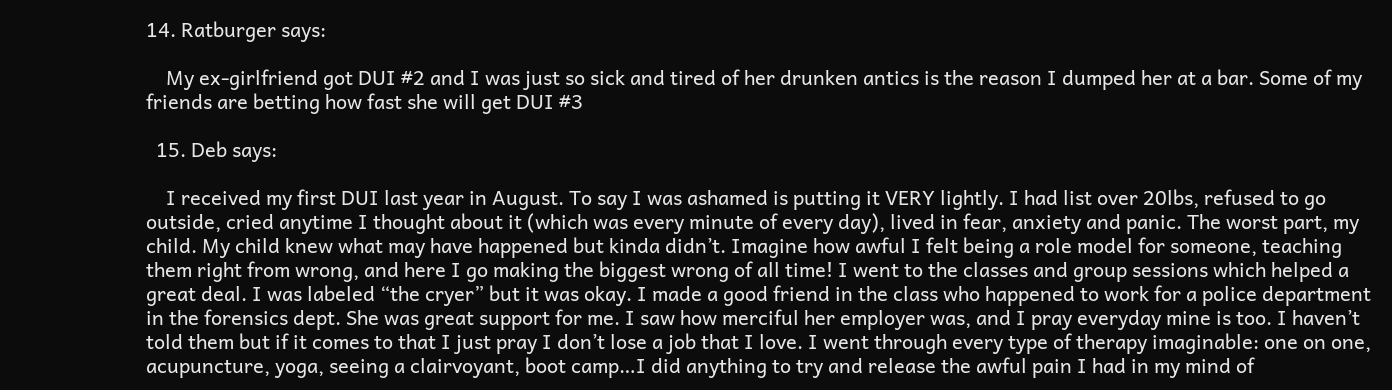14. Ratburger says:

    My ex-girlfriend got DUI #2 and I was just so sick and tired of her drunken antics is the reason I dumped her at a bar. Some of my friends are betting how fast she will get DUI #3

  15. Deb says:

    I received my first DUI last year in August. To say I was ashamed is putting it VERY lightly. I had list over 20lbs, refused to go outside, cried anytime I thought about it (which was every minute of every day), lived in fear, anxiety and panic. The worst part, my child. My child knew what may have happened but kinda didn’t. Imagine how awful I felt being a role model for someone, teaching them right from wrong, and here I go making the biggest wrong of all time! I went to the classes and group sessions which helped a great deal. I was labeled “the cryer” but it was okay. I made a good friend in the class who happened to work for a police department in the forensics dept. She was great support for me. I saw how merciful her employer was, and I pray everyday mine is too. I haven’t told them but if it comes to that I just pray I don’t lose a job that I love. I went through every type of therapy imaginable: one on one, acupuncture, yoga, seeing a clairvoyant, boot camp…I did anything to try and release the awful pain I had in my mind of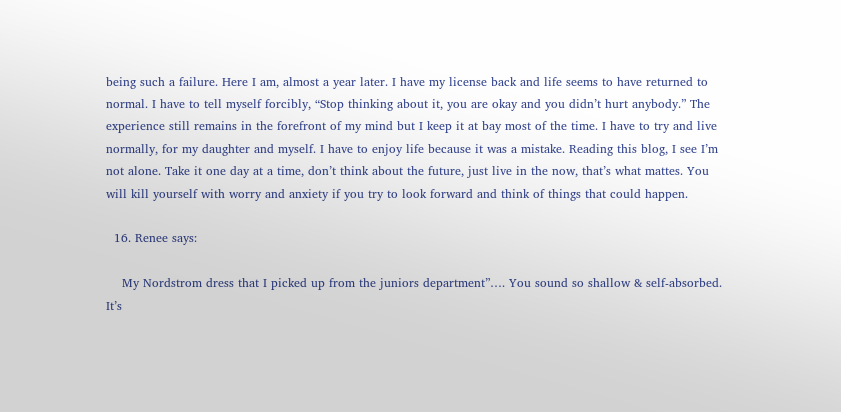being such a failure. Here I am, almost a year later. I have my license back and life seems to have returned to normal. I have to tell myself forcibly, “Stop thinking about it, you are okay and you didn’t hurt anybody.” The experience still remains in the forefront of my mind but I keep it at bay most of the time. I have to try and live normally, for my daughter and myself. I have to enjoy life because it was a mistake. Reading this blog, I see I’m not alone. Take it one day at a time, don’t think about the future, just live in the now, that’s what mattes. You will kill yourself with worry and anxiety if you try to look forward and think of things that could happen.

  16. Renee says:

    My Nordstrom dress that I picked up from the juniors department”…. You sound so shallow & self-absorbed. It’s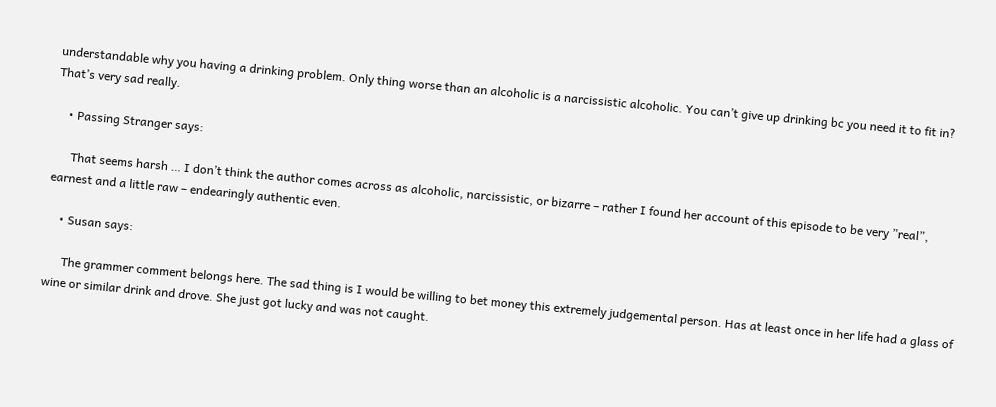understandable why you having a drinking problem. Only thing worse than an alcoholic is a narcissistic alcoholic. You can’t give up drinking bc you need it to fit in? That’s very sad really.

    • Passing Stranger says:

      That seems harsh … I don’t think the author comes across as alcoholic, narcissistic, or bizarre – rather I found her account of this episode to be very ”real”, earnest and a little raw – endearingly authentic even.

    • Susan says:

      The grammer comment belongs here. The sad thing is I would be willing to bet money this extremely judgemental person. Has at least once in her life had a glass of wine or similar drink and drove. She just got lucky and was not caught.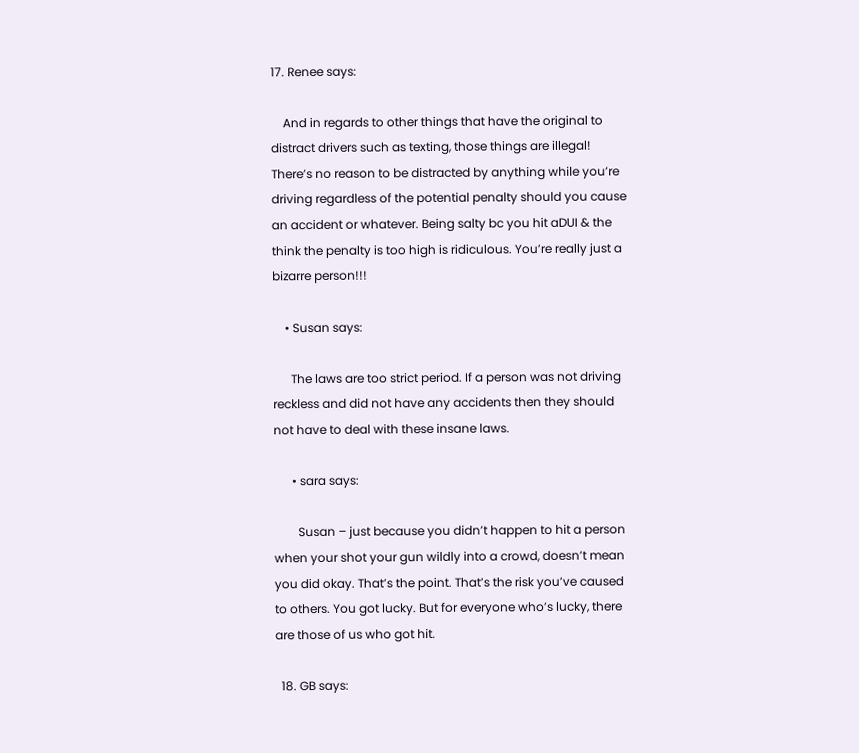17. Renee says:

    And in regards to other things that have the original to distract drivers such as texting, those things are illegal! There’s no reason to be distracted by anything while you’re driving regardless of the potential penalty should you cause an accident or whatever. Being salty bc you hit aDUI & the think the penalty is too high is ridiculous. You’re really just a bizarre person!!!

    • Susan says:

      The laws are too strict period. If a person was not driving reckless and did not have any accidents then they should not have to deal with these insane laws.

      • sara says:

        Susan – just because you didn’t happen to hit a person when your shot your gun wildly into a crowd, doesn’t mean you did okay. That’s the point. That’s the risk you’ve caused to others. You got lucky. But for everyone who’s lucky, there are those of us who got hit.

  18. GB says: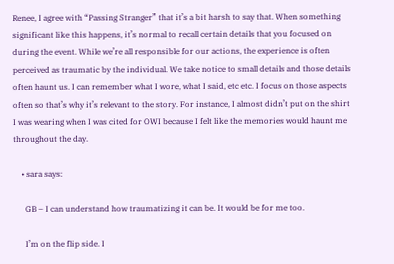Renee, I agree with “Passing Stranger” that it’s a bit harsh to say that. When something significant like this happens, it’s normal to recall certain details that you focused on during the event. While we’re all responsible for our actions, the experience is often perceived as traumatic by the individual. We take notice to small details and those details often haunt us. I can remember what I wore, what I said, etc etc. I focus on those aspects often so that’s why it’s relevant to the story. For instance, I almost didn’t put on the shirt I was wearing when I was cited for OWI because I felt like the memories would haunt me throughout the day.

    • sara says:

      GB – I can understand how traumatizing it can be. It would be for me too.

      I’m on the flip side. I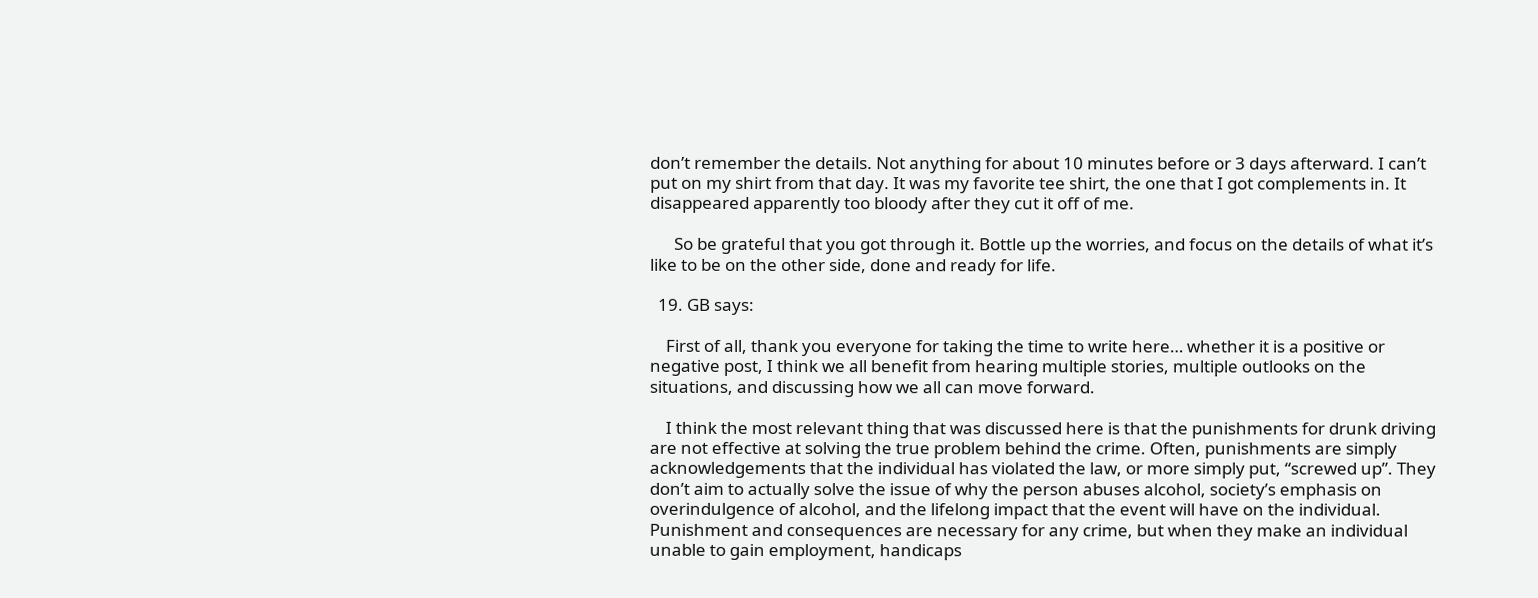don’t remember the details. Not anything for about 10 minutes before or 3 days afterward. I can’t put on my shirt from that day. It was my favorite tee shirt, the one that I got complements in. It disappeared apparently too bloody after they cut it off of me.

      So be grateful that you got through it. Bottle up the worries, and focus on the details of what it’s like to be on the other side, done and ready for life.

  19. GB says:

    First of all, thank you everyone for taking the time to write here… whether it is a positive or negative post, I think we all benefit from hearing multiple stories, multiple outlooks on the situations, and discussing how we all can move forward.

    I think the most relevant thing that was discussed here is that the punishments for drunk driving are not effective at solving the true problem behind the crime. Often, punishments are simply acknowledgements that the individual has violated the law, or more simply put, “screwed up”. They don’t aim to actually solve the issue of why the person abuses alcohol, society’s emphasis on overindulgence of alcohol, and the lifelong impact that the event will have on the individual. Punishment and consequences are necessary for any crime, but when they make an individual unable to gain employment, handicaps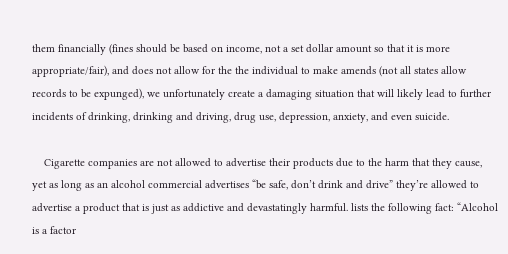them financially (fines should be based on income, not a set dollar amount so that it is more appropriate/fair), and does not allow for the the individual to make amends (not all states allow records to be expunged), we unfortunately create a damaging situation that will likely lead to further incidents of drinking, drinking and driving, drug use, depression, anxiety, and even suicide.

    Cigarette companies are not allowed to advertise their products due to the harm that they cause, yet as long as an alcohol commercial advertises “be safe, don’t drink and drive” they’re allowed to advertise a product that is just as addictive and devastatingly harmful. lists the following fact: “Alcohol is a factor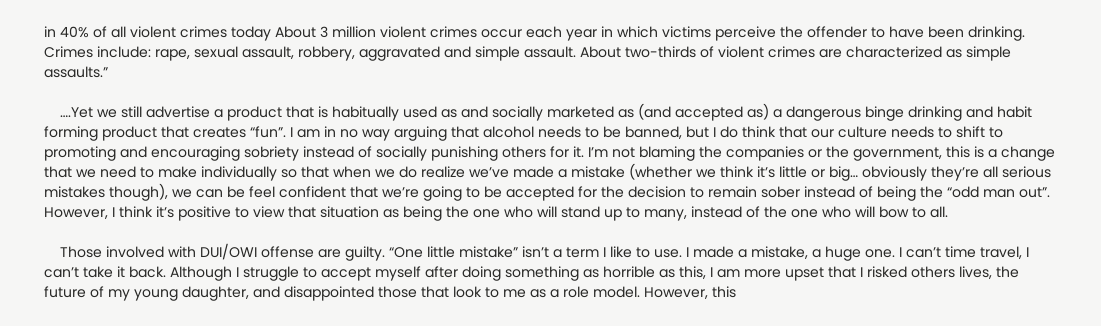in 40% of all violent crimes today About 3 million violent crimes occur each year in which victims perceive the offender to have been drinking. Crimes include: rape, sexual assault, robbery, aggravated and simple assault. About two-thirds of violent crimes are characterized as simple assaults.”

    ….Yet we still advertise a product that is habitually used as and socially marketed as (and accepted as) a dangerous binge drinking and habit forming product that creates “fun”. I am in no way arguing that alcohol needs to be banned, but I do think that our culture needs to shift to promoting and encouraging sobriety instead of socially punishing others for it. I’m not blaming the companies or the government, this is a change that we need to make individually so that when we do realize we’ve made a mistake (whether we think it’s little or big… obviously they’re all serious mistakes though), we can be feel confident that we’re going to be accepted for the decision to remain sober instead of being the “odd man out”. However, I think it’s positive to view that situation as being the one who will stand up to many, instead of the one who will bow to all.

    Those involved with DUI/OWI offense are guilty. “One little mistake” isn’t a term I like to use. I made a mistake, a huge one. I can’t time travel, I can’t take it back. Although I struggle to accept myself after doing something as horrible as this, I am more upset that I risked others lives, the future of my young daughter, and disappointed those that look to me as a role model. However, this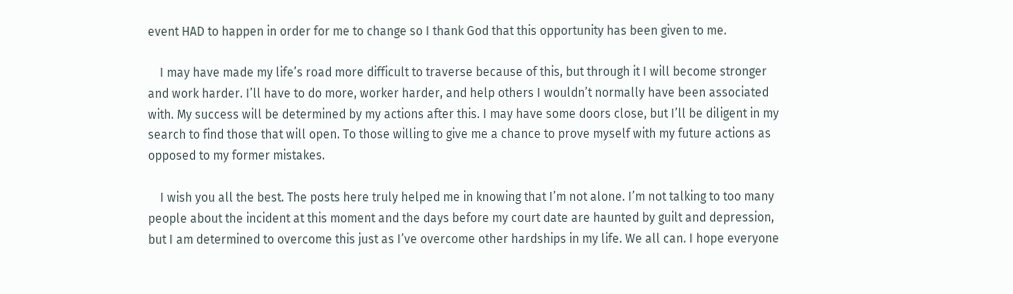event HAD to happen in order for me to change so I thank God that this opportunity has been given to me.

    I may have made my life’s road more difficult to traverse because of this, but through it I will become stronger and work harder. I’ll have to do more, worker harder, and help others I wouldn’t normally have been associated with. My success will be determined by my actions after this. I may have some doors close, but I’ll be diligent in my search to find those that will open. To those willing to give me a chance to prove myself with my future actions as opposed to my former mistakes.

    I wish you all the best. The posts here truly helped me in knowing that I’m not alone. I’m not talking to too many people about the incident at this moment and the days before my court date are haunted by guilt and depression, but I am determined to overcome this just as I’ve overcome other hardships in my life. We all can. I hope everyone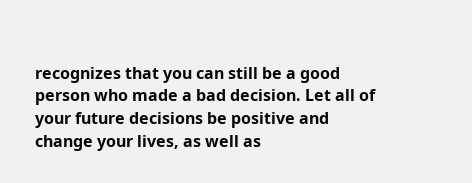recognizes that you can still be a good person who made a bad decision. Let all of your future decisions be positive and change your lives, as well as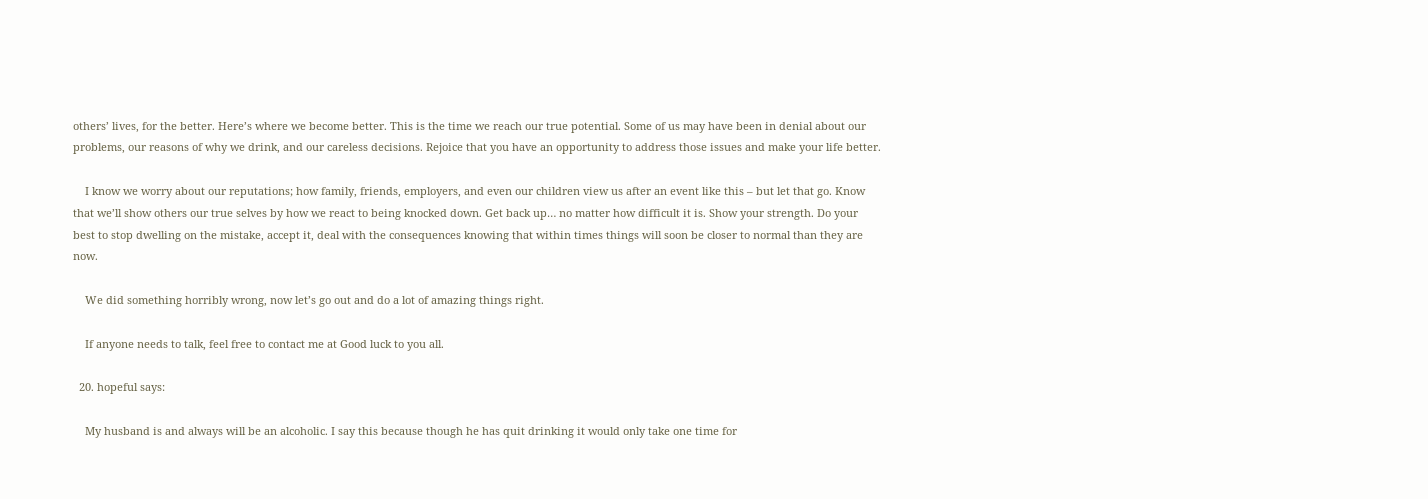others’ lives, for the better. Here’s where we become better. This is the time we reach our true potential. Some of us may have been in denial about our problems, our reasons of why we drink, and our careless decisions. Rejoice that you have an opportunity to address those issues and make your life better.

    I know we worry about our reputations; how family, friends, employers, and even our children view us after an event like this – but let that go. Know that we’ll show others our true selves by how we react to being knocked down. Get back up… no matter how difficult it is. Show your strength. Do your best to stop dwelling on the mistake, accept it, deal with the consequences knowing that within times things will soon be closer to normal than they are now.

    We did something horribly wrong, now let’s go out and do a lot of amazing things right.

    If anyone needs to talk, feel free to contact me at Good luck to you all.

  20. hopeful says:

    My husband is and always will be an alcoholic. I say this because though he has quit drinking it would only take one time for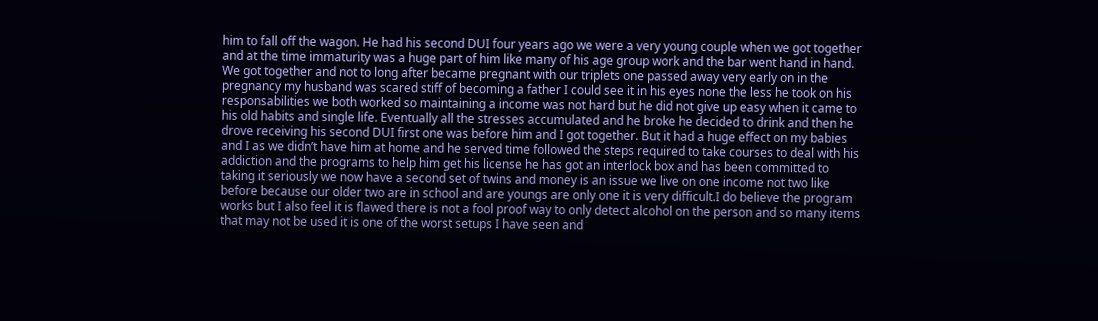him to fall off the wagon. He had his second DUI four years ago we were a very young couple when we got together and at the time immaturity was a huge part of him like many of his age group work and the bar went hand in hand. We got together and not to long after became pregnant with our triplets one passed away very early on in the pregnancy my husband was scared stiff of becoming a father I could see it in his eyes none the less he took on his responsabilities we both worked so maintaining a income was not hard but he did not give up easy when it came to his old habits and single life. Eventually all the stresses accumulated and he broke he decided to drink and then he drove receiving his second DUI first one was before him and I got together. But it had a huge effect on my babies and I as we didn’t have him at home and he served time followed the steps required to take courses to deal with his addiction and the programs to help him get his license he has got an interlock box and has been committed to taking it seriously we now have a second set of twins and money is an issue we live on one income not two like before because our older two are in school and are youngs are only one it is very difficult.I do believe the program works but I also feel it is flawed there is not a fool proof way to only detect alcohol on the person and so many items that may not be used it is one of the worst setups I have seen and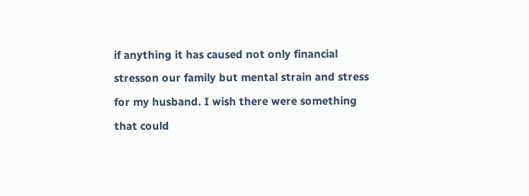if anything it has caused not only financial stresson our family but mental strain and stress for my husband. I wish there were something that could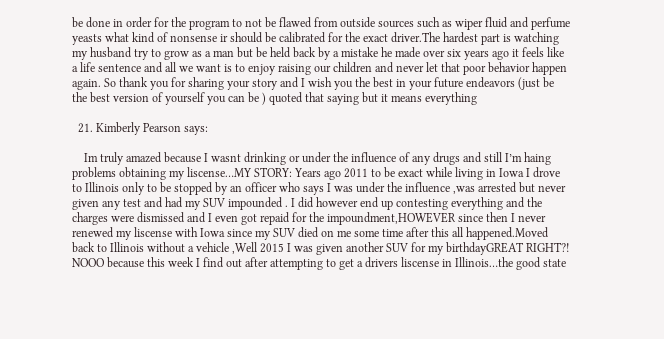be done in order for the program to not be flawed from outside sources such as wiper fluid and perfume yeasts what kind of nonsense ir should be calibrated for the exact driver.The hardest part is watching my husband try to grow as a man but be held back by a mistake he made over six years ago it feels like a life sentence and all we want is to enjoy raising our children and never let that poor behavior happen again. So thank you for sharing your story and I wish you the best in your future endeavors (just be the best version of yourself you can be ) quoted that saying but it means everything

  21. Kimberly Pearson says:

    Im truly amazed because I wasnt drinking or under the influence of any drugs and still I’m haing problems obtaining my liscense…MY STORY: Years ago 2011 to be exact while living in Iowa I drove to Illinois only to be stopped by an officer who says I was under the influence ,was arrested but never given any test and had my SUV impounded . I did however end up contesting everything and the charges were dismissed and I even got repaid for the impoundment,HOWEVER since then I never renewed my liscense with Iowa since my SUV died on me some time after this all happened.Moved back to Illinois without a vehicle ,Well 2015 I was given another SUV for my birthdayGREAT RIGHT?! NOOO because this week I find out after attempting to get a drivers liscense in Illinois…the good state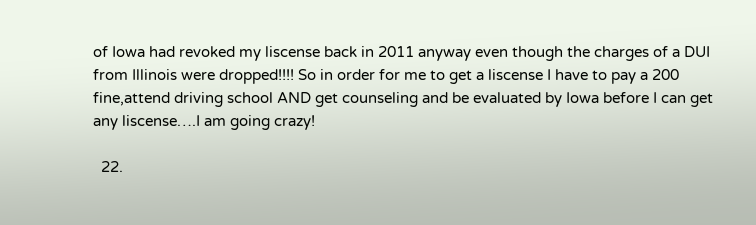of Iowa had revoked my liscense back in 2011 anyway even though the charges of a DUI from Illinois were dropped!!!! So in order for me to get a liscense I have to pay a 200 fine,attend driving school AND get counseling and be evaluated by Iowa before I can get any liscense….I am going crazy!

  22.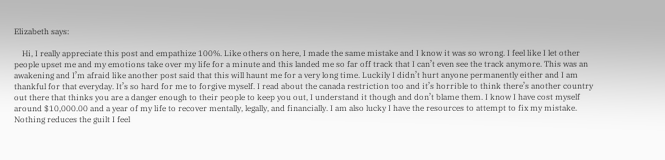Elizabeth says:

    Hi, I really appreciate this post and empathize 100%. Like others on here, I made the same mistake and I know it was so wrong. I feel like I let other people upset me and my emotions take over my life for a minute and this landed me so far off track that I can’t even see the track anymore. This was an awakening and I’m afraid like another post said that this will haunt me for a very long time. Luckily I didn’t hurt anyone permanently either and I am thankful for that everyday. It’s so hard for me to forgive myself. I read about the canada restriction too and it’s horrible to think there’s another country out there that thinks you are a danger enough to their people to keep you out, I understand it though and don’t blame them. I know I have cost myself around $10,000.00 and a year of my life to recover mentally, legally, and financially. I am also lucky I have the resources to attempt to fix my mistake. Nothing reduces the guilt I feel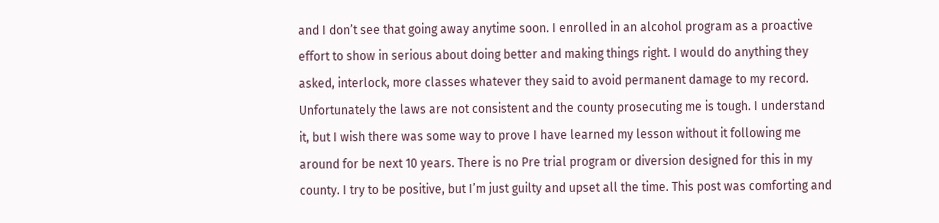and I don’t see that going away anytime soon. I enrolled in an alcohol program as a proactive effort to show in serious about doing better and making things right. I would do anything they asked, interlock, more classes whatever they said to avoid permanent damage to my record. Unfortunately the laws are not consistent and the county prosecuting me is tough. I understand it, but I wish there was some way to prove I have learned my lesson without it following me around for be next 10 years. There is no Pre trial program or diversion designed for this in my county. I try to be positive, but I’m just guilty and upset all the time. This post was comforting and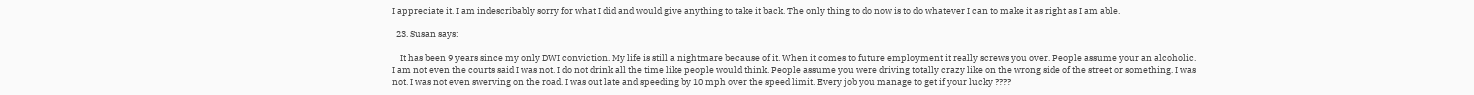I appreciate it. I am indescribably sorry for what I did and would give anything to take it back. The only thing to do now is to do whatever I can to make it as right as I am able.

  23. Susan says:

    It has been 9 years since my only DWI conviction. My life is still a nightmare because of it. When it comes to future employment it really screws you over. People assume your an alcoholic. I am not even the courts said I was not. I do not drink all the time like people would think. People assume you were driving totally crazy like on the wrong side of the street or something. I was not. I was not even swerving on the road. I was out late and speeding by 10 mph over the speed limit. Every job you manage to get if your lucky ????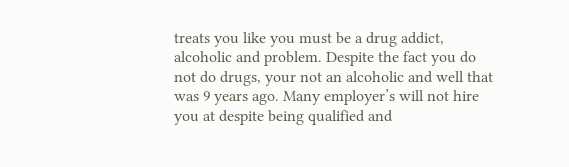treats you like you must be a drug addict, alcoholic and problem. Despite the fact you do not do drugs, your not an alcoholic and well that was 9 years ago. Many employer’s will not hire you at despite being qualified and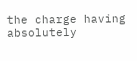the charge having absolutely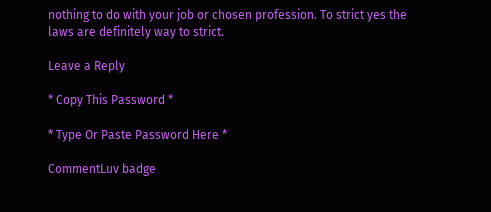nothing to do with your job or chosen profession. To strict yes the laws are definitely way to strict.

Leave a Reply

* Copy This Password *

* Type Or Paste Password Here *

CommentLuv badge